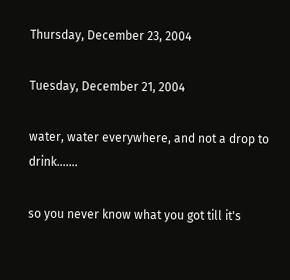Thursday, December 23, 2004

Tuesday, December 21, 2004

water, water everywhere, and not a drop to drink.......

so you never know what you got till it's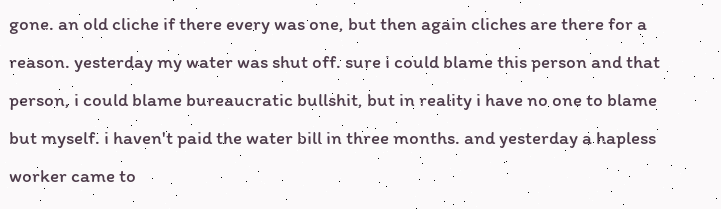gone. an old cliche if there every was one, but then again cliches are there for a reason. yesterday my water was shut off. sure i could blame this person and that person, i could blame bureaucratic bullshit, but in reality i have no one to blame but myself. i haven't paid the water bill in three months. and yesterday a hapless worker came to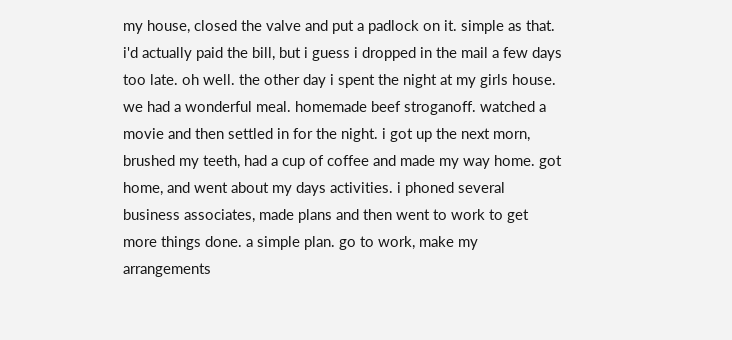my house, closed the valve and put a padlock on it. simple as that. i'd actually paid the bill, but i guess i dropped in the mail a few days too late. oh well. the other day i spent the night at my girls house. we had a wonderful meal. homemade beef stroganoff. watched a movie and then settled in for the night. i got up the next morn, brushed my teeth, had a cup of coffee and made my way home. got home, and went about my days activities. i phoned several business associates, made plans and then went to work to get more things done. a simple plan. go to work, make my arrangements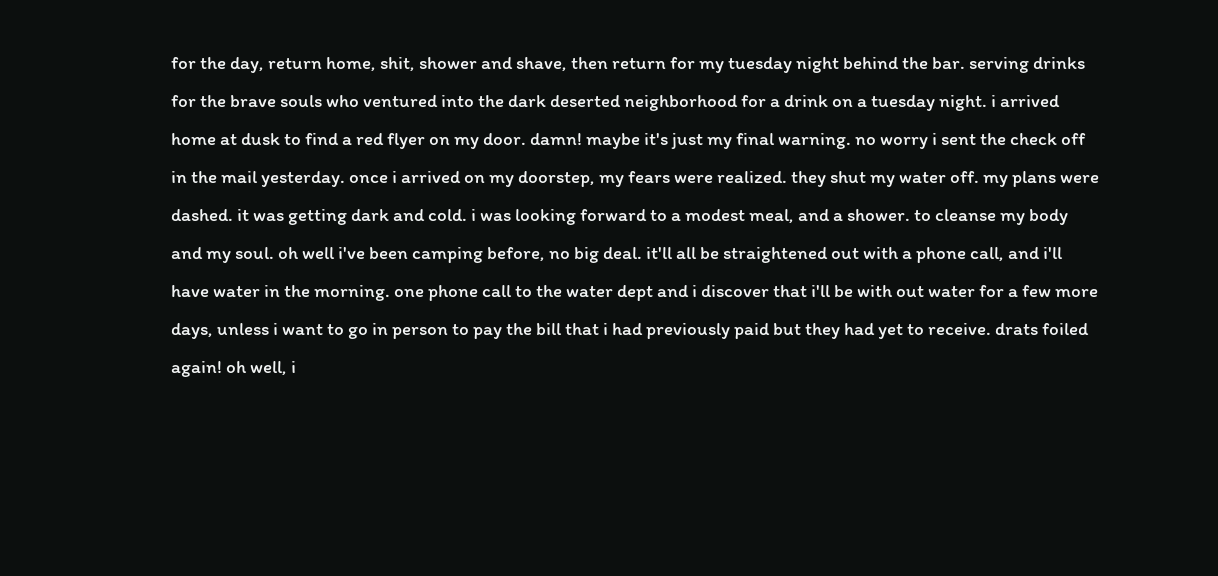for the day, return home, shit, shower and shave, then return for my tuesday night behind the bar. serving drinks for the brave souls who ventured into the dark deserted neighborhood for a drink on a tuesday night. i arrived home at dusk to find a red flyer on my door. damn! maybe it's just my final warning. no worry i sent the check off in the mail yesterday. once i arrived on my doorstep, my fears were realized. they shut my water off. my plans were dashed. it was getting dark and cold. i was looking forward to a modest meal, and a shower. to cleanse my body and my soul. oh well i've been camping before, no big deal. it'll all be straightened out with a phone call, and i'll have water in the morning. one phone call to the water dept and i discover that i'll be with out water for a few more days, unless i want to go in person to pay the bill that i had previously paid but they had yet to receive. drats foiled again! oh well, i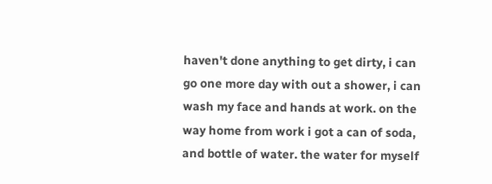haven't done anything to get dirty, i can go one more day with out a shower, i can wash my face and hands at work. on the way home from work i got a can of soda, and bottle of water. the water for myself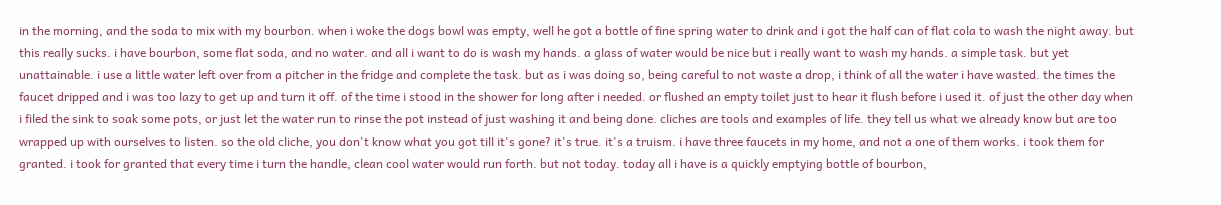in the morning, and the soda to mix with my bourbon. when i woke the dogs bowl was empty, well he got a bottle of fine spring water to drink and i got the half can of flat cola to wash the night away. but this really sucks. i have bourbon, some flat soda, and no water. and all i want to do is wash my hands. a glass of water would be nice but i really want to wash my hands. a simple task. but yet unattainable. i use a little water left over from a pitcher in the fridge and complete the task. but as i was doing so, being careful to not waste a drop, i think of all the water i have wasted. the times the faucet dripped and i was too lazy to get up and turn it off. of the time i stood in the shower for long after i needed. or flushed an empty toilet just to hear it flush before i used it. of just the other day when i filed the sink to soak some pots, or just let the water run to rinse the pot instead of just washing it and being done. cliches are tools and examples of life. they tell us what we already know but are too wrapped up with ourselves to listen. so the old cliche, you don't know what you got till it's gone? it's true. it's a truism. i have three faucets in my home, and not a one of them works. i took them for granted. i took for granted that every time i turn the handle, clean cool water would run forth. but not today. today all i have is a quickly emptying bottle of bourbon,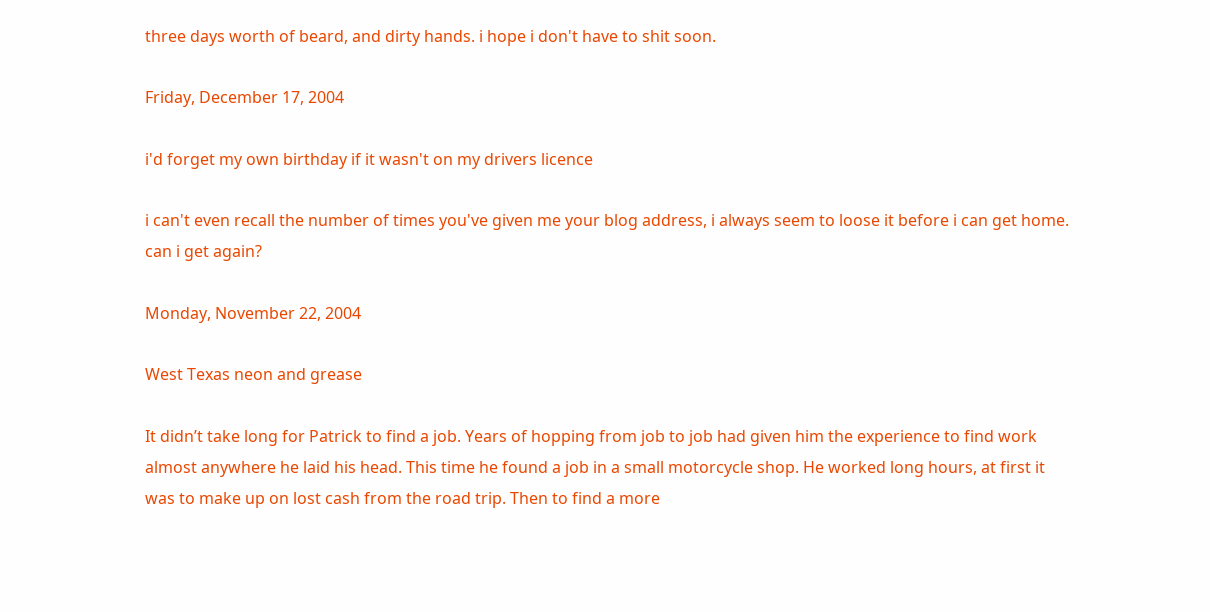three days worth of beard, and dirty hands. i hope i don't have to shit soon.

Friday, December 17, 2004

i'd forget my own birthday if it wasn't on my drivers licence

i can't even recall the number of times you've given me your blog address, i always seem to loose it before i can get home. can i get again?

Monday, November 22, 2004

West Texas neon and grease

It didn’t take long for Patrick to find a job. Years of hopping from job to job had given him the experience to find work almost anywhere he laid his head. This time he found a job in a small motorcycle shop. He worked long hours, at first it was to make up on lost cash from the road trip. Then to find a more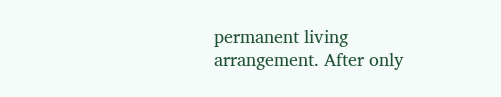permanent living arrangement. After only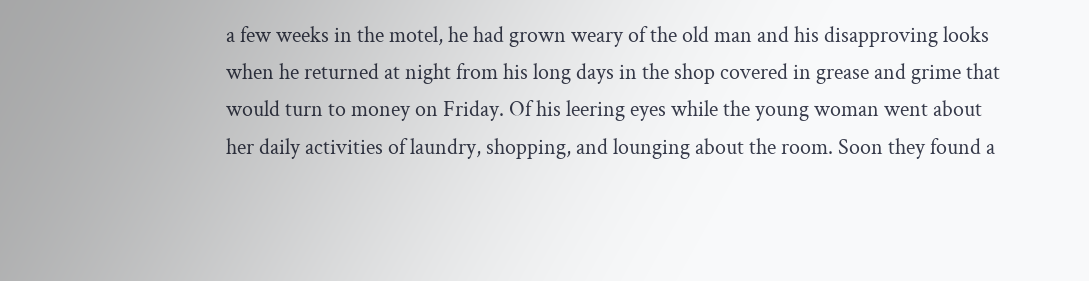a few weeks in the motel, he had grown weary of the old man and his disapproving looks when he returned at night from his long days in the shop covered in grease and grime that would turn to money on Friday. Of his leering eyes while the young woman went about her daily activities of laundry, shopping, and lounging about the room. Soon they found a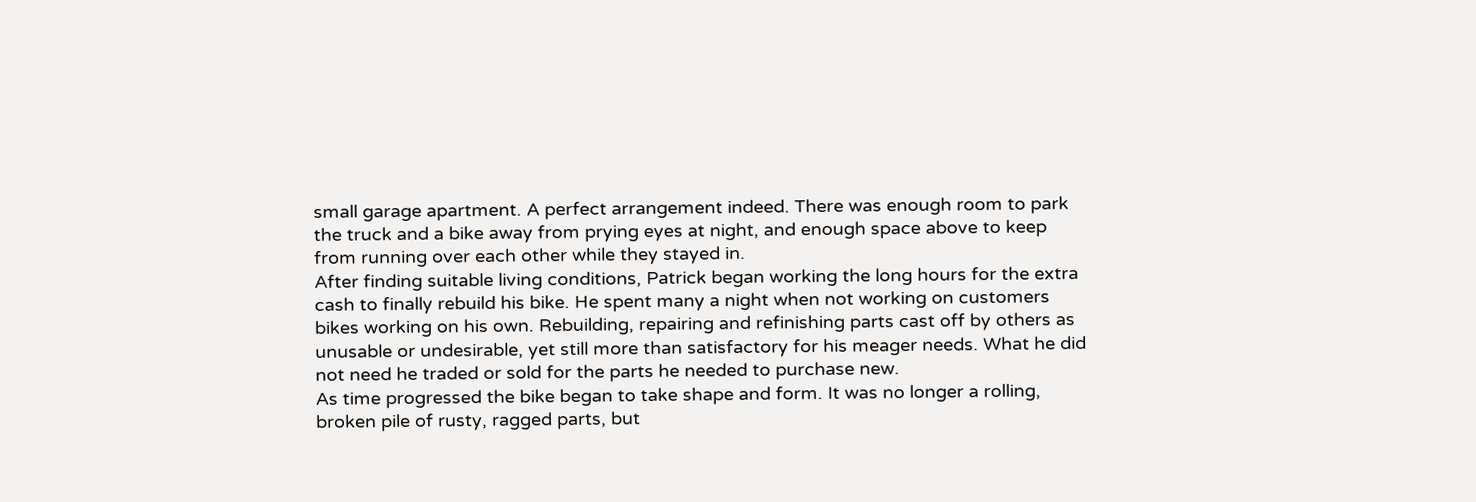small garage apartment. A perfect arrangement indeed. There was enough room to park the truck and a bike away from prying eyes at night, and enough space above to keep from running over each other while they stayed in.
After finding suitable living conditions, Patrick began working the long hours for the extra cash to finally rebuild his bike. He spent many a night when not working on customers bikes working on his own. Rebuilding, repairing and refinishing parts cast off by others as unusable or undesirable, yet still more than satisfactory for his meager needs. What he did not need he traded or sold for the parts he needed to purchase new.
As time progressed the bike began to take shape and form. It was no longer a rolling, broken pile of rusty, ragged parts, but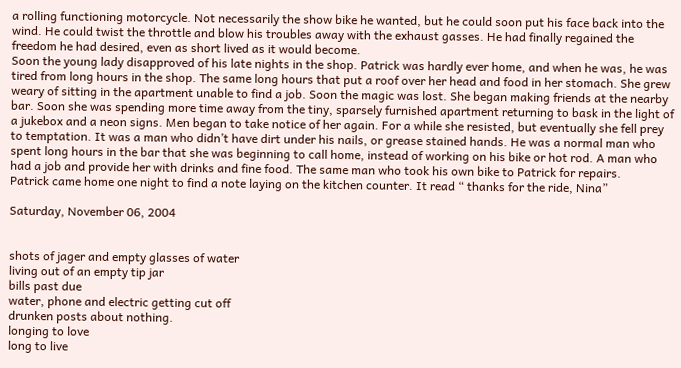a rolling functioning motorcycle. Not necessarily the show bike he wanted, but he could soon put his face back into the wind. He could twist the throttle and blow his troubles away with the exhaust gasses. He had finally regained the freedom he had desired, even as short lived as it would become.
Soon the young lady disapproved of his late nights in the shop. Patrick was hardly ever home, and when he was, he was tired from long hours in the shop. The same long hours that put a roof over her head and food in her stomach. She grew weary of sitting in the apartment unable to find a job. Soon the magic was lost. She began making friends at the nearby bar. Soon she was spending more time away from the tiny, sparsely furnished apartment returning to bask in the light of a jukebox and a neon signs. Men began to take notice of her again. For a while she resisted, but eventually she fell prey to temptation. It was a man who didn’t have dirt under his nails, or grease stained hands. He was a normal man who spent long hours in the bar that she was beginning to call home, instead of working on his bike or hot rod. A man who had a job and provide her with drinks and fine food. The same man who took his own bike to Patrick for repairs.
Patrick came home one night to find a note laying on the kitchen counter. It read “ thanks for the ride, Nina”

Saturday, November 06, 2004


shots of jager and empty glasses of water
living out of an empty tip jar
bills past due
water, phone and electric getting cut off
drunken posts about nothing.
longing to love
long to live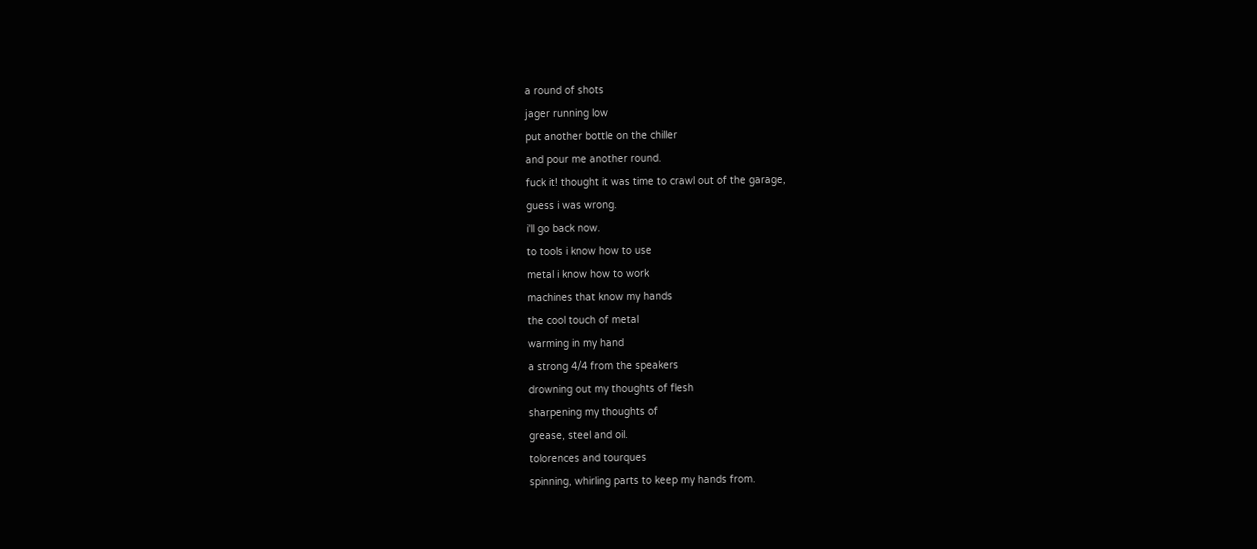a round of shots
jager running low
put another bottle on the chiller
and pour me another round.
fuck it! thought it was time to crawl out of the garage,
guess i was wrong.
i'll go back now.
to tools i know how to use
metal i know how to work
machines that know my hands
the cool touch of metal
warming in my hand
a strong 4/4 from the speakers
drowning out my thoughts of flesh
sharpening my thoughts of
grease, steel and oil.
tolorences and tourques
spinning, whirling parts to keep my hands from.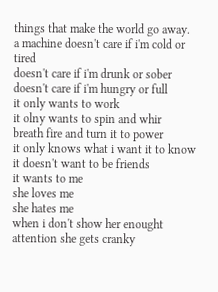things that make the world go away.
a machine doesn't care if i'm cold or tired
doesn't care if i'm drunk or sober
doesn't care if i'm hungry or full
it only wants to work
it olny wants to spin and whir
breath fire and turn it to power
it only knows what i want it to know
it doesn't want to be friends
it wants to me
she loves me
she hates me
when i don't show her enought attention she gets cranky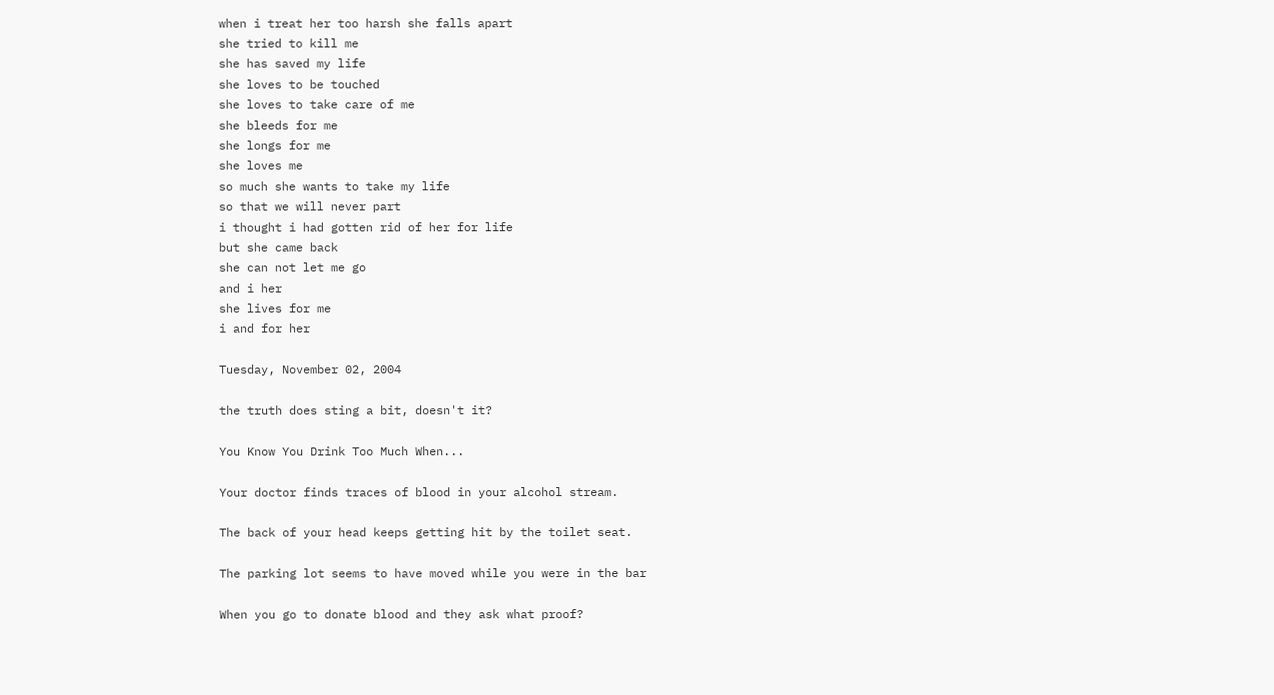when i treat her too harsh she falls apart
she tried to kill me
she has saved my life
she loves to be touched
she loves to take care of me
she bleeds for me
she longs for me
she loves me
so much she wants to take my life
so that we will never part
i thought i had gotten rid of her for life
but she came back
she can not let me go
and i her
she lives for me
i and for her

Tuesday, November 02, 2004

the truth does sting a bit, doesn't it?

You Know You Drink Too Much When...

Your doctor finds traces of blood in your alcohol stream.

The back of your head keeps getting hit by the toilet seat.

The parking lot seems to have moved while you were in the bar

When you go to donate blood and they ask what proof?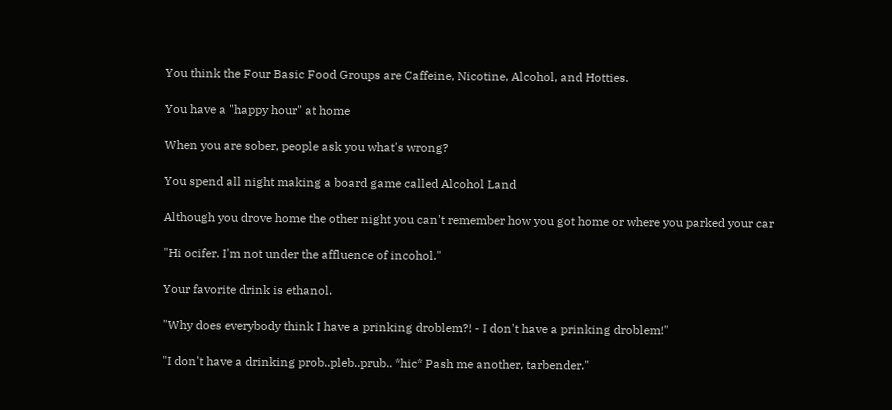You think the Four Basic Food Groups are Caffeine, Nicotine, Alcohol, and Hotties.

You have a "happy hour" at home

When you are sober, people ask you what's wrong?

You spend all night making a board game called Alcohol Land

Although you drove home the other night you can't remember how you got home or where you parked your car

"Hi ocifer. I'm not under the affluence of incohol."

Your favorite drink is ethanol.

"Why does everybody think I have a prinking droblem?! - I don't have a prinking droblem!"

"I don't have a drinking prob..pleb..prub.. *hic* Pash me another, tarbender."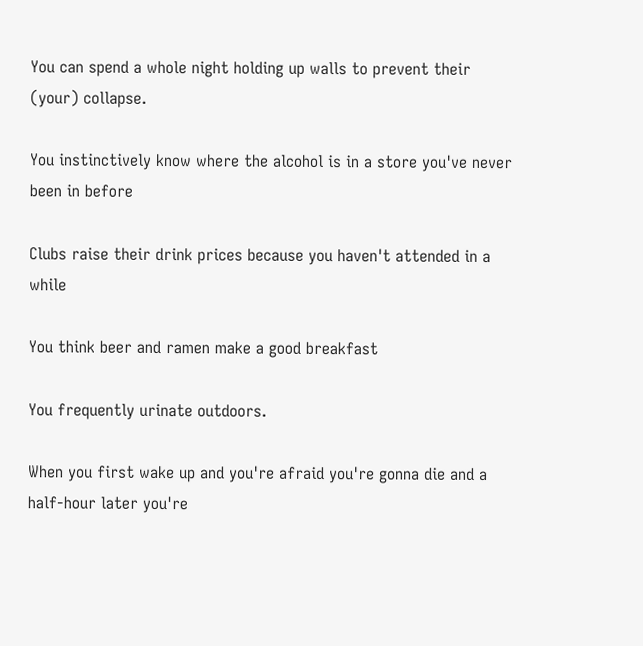You can spend a whole night holding up walls to prevent their (your) collapse.

You instinctively know where the alcohol is in a store you've never been in before

Clubs raise their drink prices because you haven't attended in a while

You think beer and ramen make a good breakfast

You frequently urinate outdoors.

When you first wake up and you're afraid you're gonna die and a half-hour later you're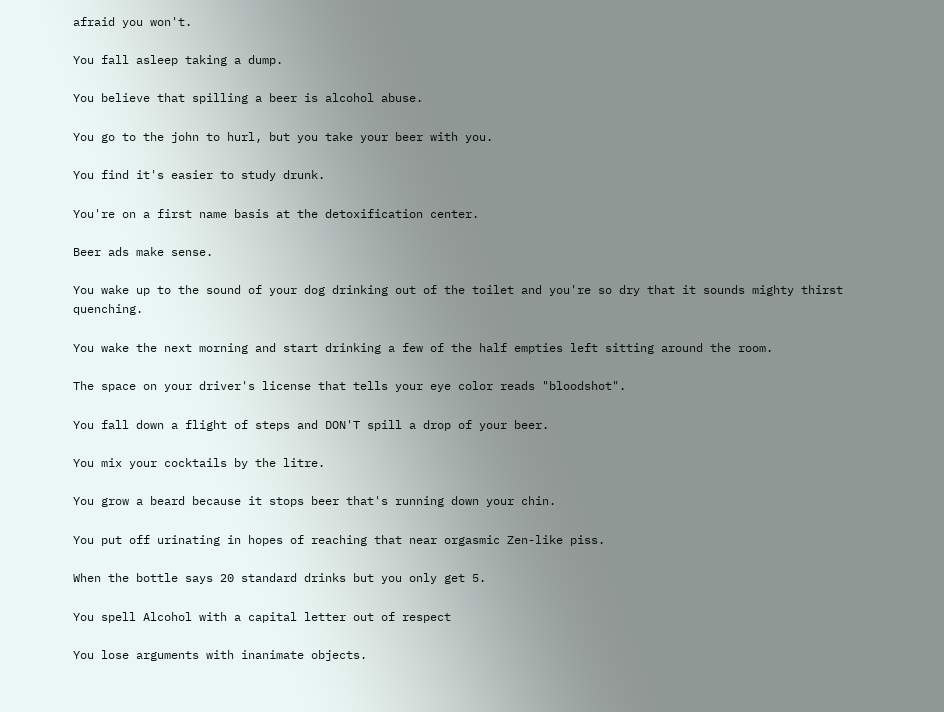afraid you won't.

You fall asleep taking a dump.

You believe that spilling a beer is alcohol abuse.

You go to the john to hurl, but you take your beer with you.

You find it's easier to study drunk.

You're on a first name basis at the detoxification center.

Beer ads make sense.

You wake up to the sound of your dog drinking out of the toilet and you're so dry that it sounds mighty thirst quenching.

You wake the next morning and start drinking a few of the half empties left sitting around the room.

The space on your driver's license that tells your eye color reads "bloodshot".

You fall down a flight of steps and DON'T spill a drop of your beer.

You mix your cocktails by the litre.

You grow a beard because it stops beer that's running down your chin.

You put off urinating in hopes of reaching that near orgasmic Zen-like piss.

When the bottle says 20 standard drinks but you only get 5.

You spell Alcohol with a capital letter out of respect

You lose arguments with inanimate objects.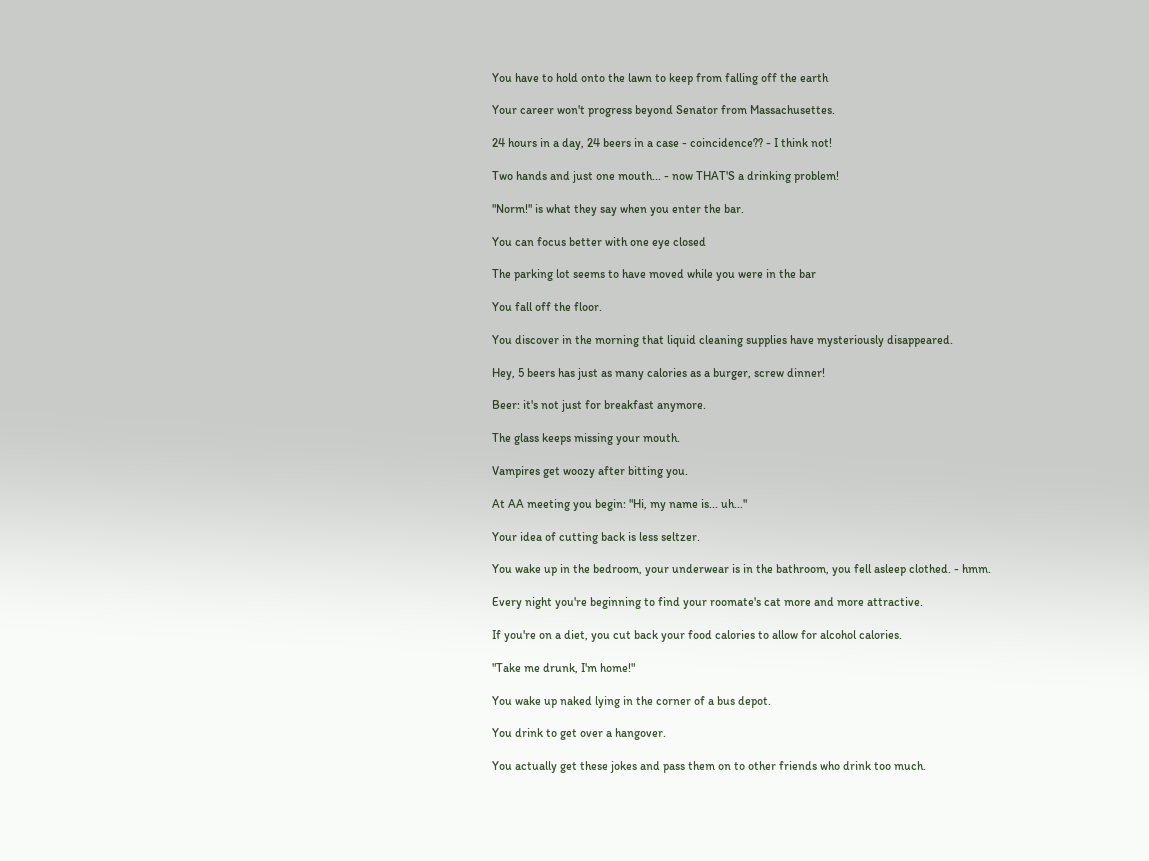You have to hold onto the lawn to keep from falling off the earth

Your career won't progress beyond Senator from Massachusettes.

24 hours in a day, 24 beers in a case - coincidence?? - I think not!

Two hands and just one mouth... - now THAT'S a drinking problem!

"Norm!" is what they say when you enter the bar.

You can focus better with one eye closed

The parking lot seems to have moved while you were in the bar

You fall off the floor.

You discover in the morning that liquid cleaning supplies have mysteriously disappeared.

Hey, 5 beers has just as many calories as a burger, screw dinner!

Beer: it's not just for breakfast anymore.

The glass keeps missing your mouth.

Vampires get woozy after bitting you.

At AA meeting you begin: "Hi, my name is... uh..."

Your idea of cutting back is less seltzer.

You wake up in the bedroom, your underwear is in the bathroom, you fell asleep clothed. - hmm.

Every night you're beginning to find your roomate's cat more and more attractive.

If you're on a diet, you cut back your food calories to allow for alcohol calories.

"Take me drunk, I'm home!"

You wake up naked lying in the corner of a bus depot.

You drink to get over a hangover.

You actually get these jokes and pass them on to other friends who drink too much.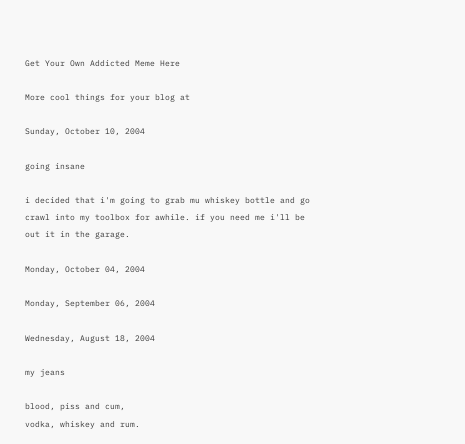Get Your Own Addicted Meme Here

More cool things for your blog at

Sunday, October 10, 2004

going insane

i decided that i'm going to grab mu whiskey bottle and go crawl into my toolbox for awhile. if you need me i'll be out it in the garage.

Monday, October 04, 2004

Monday, September 06, 2004

Wednesday, August 18, 2004

my jeans

blood, piss and cum,
vodka, whiskey and rum.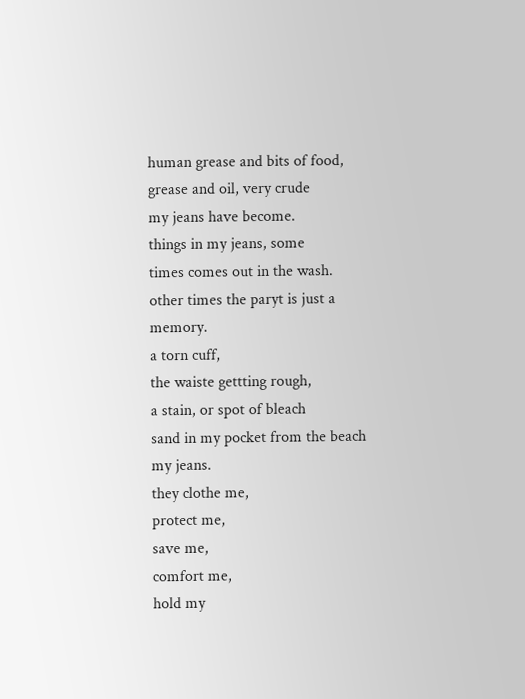human grease and bits of food,
grease and oil, very crude
my jeans have become.
things in my jeans, some
times comes out in the wash.
other times the paryt is just a memory.
a torn cuff,
the waiste gettting rough,
a stain, or spot of bleach
sand in my pocket from the beach
my jeans.
they clothe me,
protect me,
save me,
comfort me,
hold my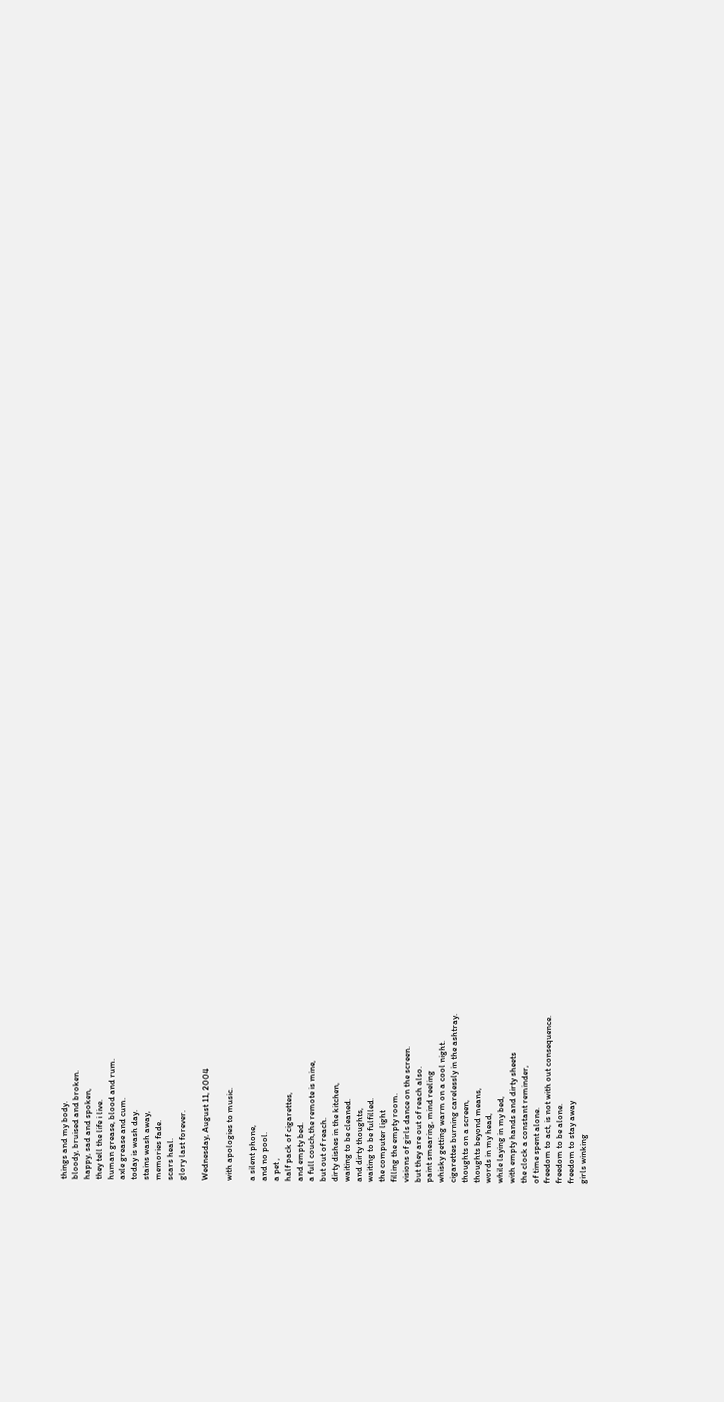things and my body.
bloody, bruised and broken.
happy, sad and spoken,
they tell the life i live.
human grease, blood and rum.
axle grease and cum.
today is wash day.
stains wash away,
memories fade.
scars heal.
glory last forever.

Wednesday, August 11, 2004

with apologies to music.

a silent phone,
and no pool.
a pet ,
half pack of cigarettes,
and empty bed.
a full couch,the remote is mine,
but out of reach.
dirty dishes in the kitchen,
waiting to be cleaned.
and dirty thoughts,
waiting to be fulfilled.
the computer light
filling the empty room.
visions of girls dance on the screen.
but they are out of reach also.
paint smearing, mind reeling
whisky getting warm on a cool night.
cigarettes burning carelessly in the ashtray.
thoughts on a screen,
thoughts beyond means,
words in my head,
while laying in my bed,
with empty hands and dirty sheets
the clock a constant reminder,
of time spent alone.
freedom to act, is not with out consequence.
freedom to be alone.
freedom to stay away
girls winking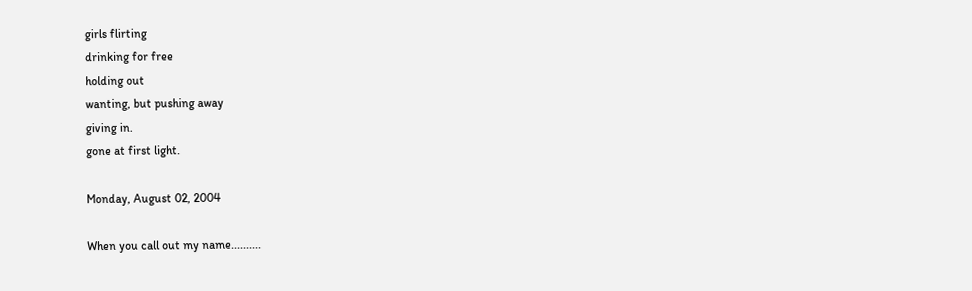girls flirting
drinking for free
holding out
wanting, but pushing away
giving in.
gone at first light.

Monday, August 02, 2004

When you call out my name..........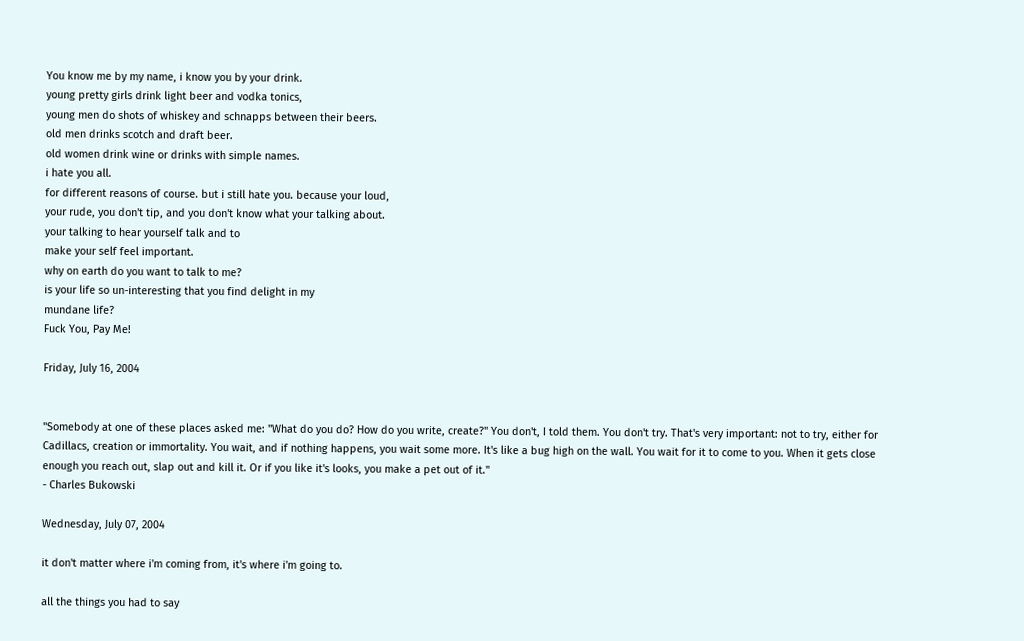You know me by my name, i know you by your drink.
young pretty girls drink light beer and vodka tonics,
young men do shots of whiskey and schnapps between their beers.
old men drinks scotch and draft beer.
old women drink wine or drinks with simple names.
i hate you all.
for different reasons of course. but i still hate you. because your loud,
your rude, you don't tip, and you don't know what your talking about.
your talking to hear yourself talk and to
make your self feel important.
why on earth do you want to talk to me?
is your life so un-interesting that you find delight in my
mundane life?
Fuck You, Pay Me!

Friday, July 16, 2004


"Somebody at one of these places asked me: "What do you do? How do you write, create?" You don't, I told them. You don't try. That's very important: not to try, either for Cadillacs, creation or immortality. You wait, and if nothing happens, you wait some more. It's like a bug high on the wall. You wait for it to come to you. When it gets close enough you reach out, slap out and kill it. Or if you like it's looks, you make a pet out of it."
- Charles Bukowski

Wednesday, July 07, 2004

it don't matter where i'm coming from, it's where i'm going to.

all the things you had to say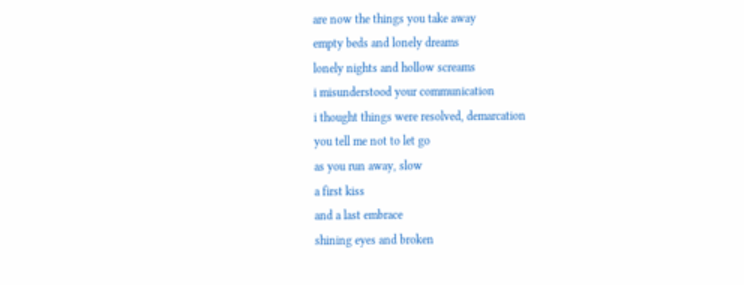are now the things you take away
empty beds and lonely dreams
lonely nights and hollow screams
i misunderstood your communication
i thought things were resolved, demarcation
you tell me not to let go
as you run away, slow
a first kiss
and a last embrace
shining eyes and broken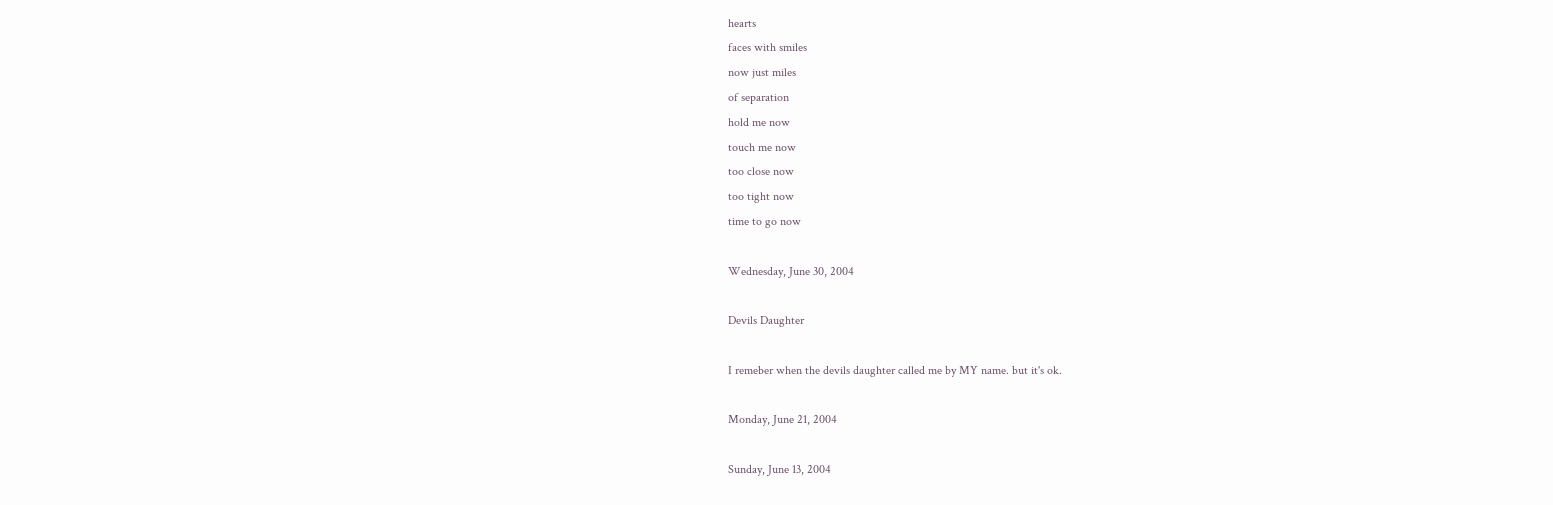hearts
faces with smiles
now just miles
of separation
hold me now
touch me now
too close now
too tight now
time to go now

Wednesday, June 30, 2004

Devils Daughter

I remeber when the devils daughter called me by MY name. but it's ok.

Monday, June 21, 2004

Sunday, June 13, 2004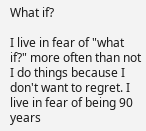What if?

I live in fear of "what if?" more often than not I do things because I don't want to regret. I live in fear of being 90 years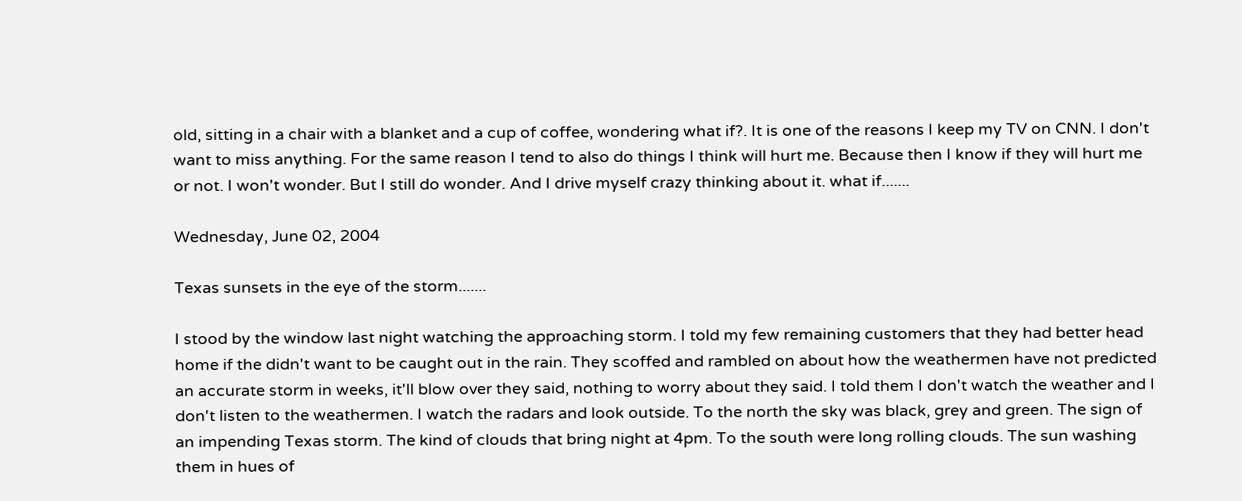old, sitting in a chair with a blanket and a cup of coffee, wondering what if?. It is one of the reasons I keep my TV on CNN. I don't want to miss anything. For the same reason I tend to also do things I think will hurt me. Because then I know if they will hurt me or not. I won't wonder. But I still do wonder. And I drive myself crazy thinking about it. what if.......

Wednesday, June 02, 2004

Texas sunsets in the eye of the storm.......

I stood by the window last night watching the approaching storm. I told my few remaining customers that they had better head home if the didn't want to be caught out in the rain. They scoffed and rambled on about how the weathermen have not predicted an accurate storm in weeks, it'll blow over they said, nothing to worry about they said. I told them I don't watch the weather and I don't listen to the weathermen. I watch the radars and look outside. To the north the sky was black, grey and green. The sign of an impending Texas storm. The kind of clouds that bring night at 4pm. To the south were long rolling clouds. The sun washing them in hues of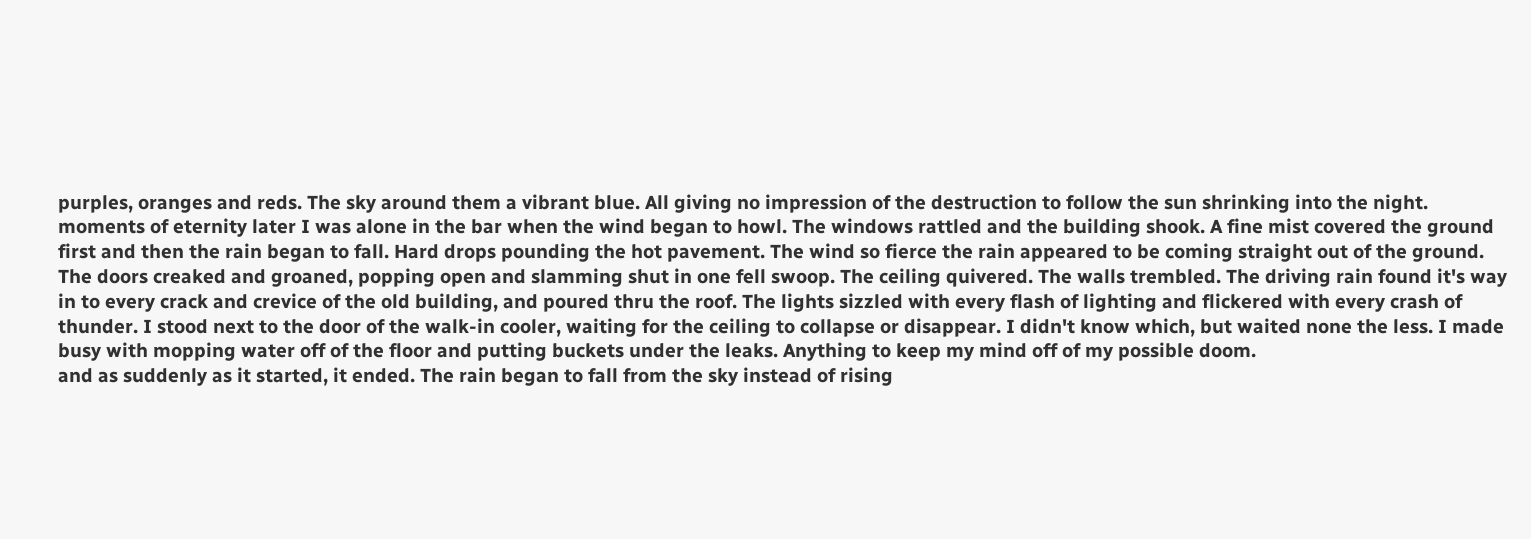purples, oranges and reds. The sky around them a vibrant blue. All giving no impression of the destruction to follow the sun shrinking into the night.
moments of eternity later I was alone in the bar when the wind began to howl. The windows rattled and the building shook. A fine mist covered the ground first and then the rain began to fall. Hard drops pounding the hot pavement. The wind so fierce the rain appeared to be coming straight out of the ground. The doors creaked and groaned, popping open and slamming shut in one fell swoop. The ceiling quivered. The walls trembled. The driving rain found it's way in to every crack and crevice of the old building, and poured thru the roof. The lights sizzled with every flash of lighting and flickered with every crash of thunder. I stood next to the door of the walk-in cooler, waiting for the ceiling to collapse or disappear. I didn't know which, but waited none the less. I made busy with mopping water off of the floor and putting buckets under the leaks. Anything to keep my mind off of my possible doom.
and as suddenly as it started, it ended. The rain began to fall from the sky instead of rising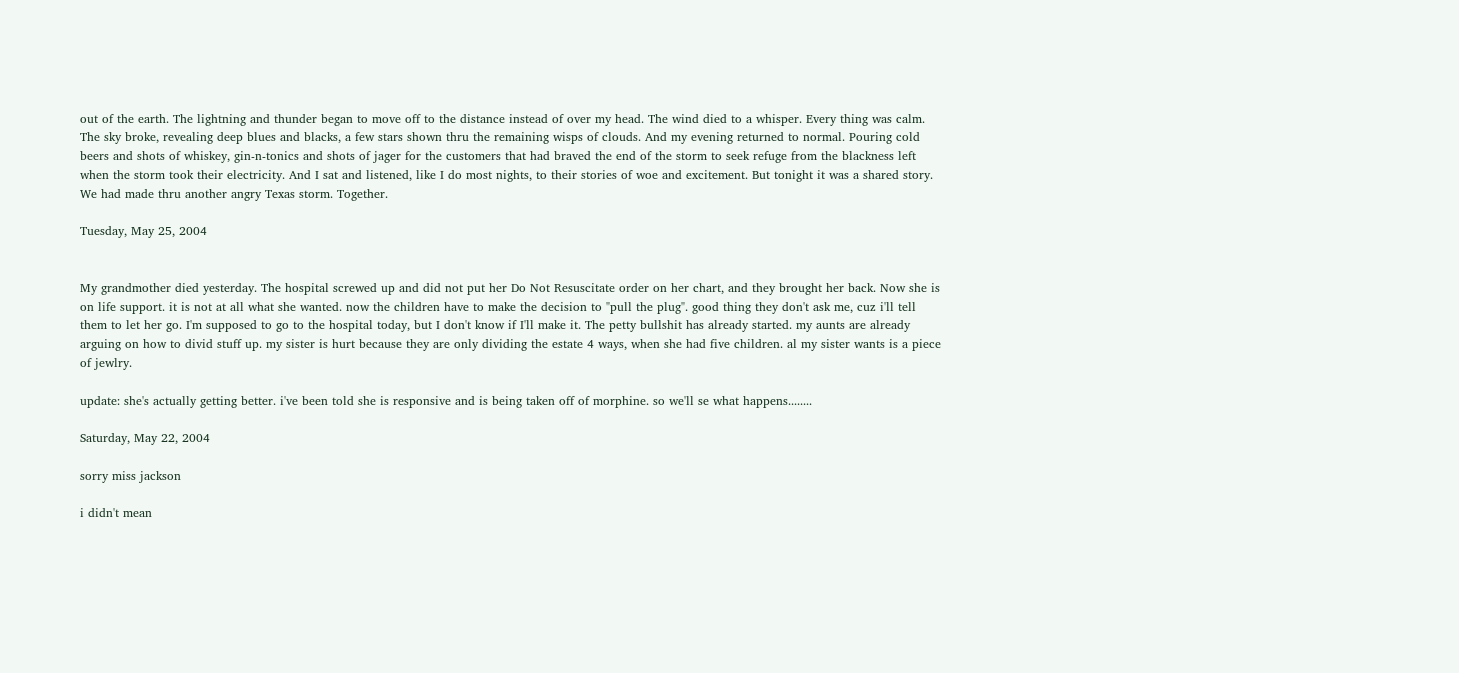out of the earth. The lightning and thunder began to move off to the distance instead of over my head. The wind died to a whisper. Every thing was calm. The sky broke, revealing deep blues and blacks, a few stars shown thru the remaining wisps of clouds. And my evening returned to normal. Pouring cold beers and shots of whiskey, gin-n-tonics and shots of jager for the customers that had braved the end of the storm to seek refuge from the blackness left when the storm took their electricity. And I sat and listened, like I do most nights, to their stories of woe and excitement. But tonight it was a shared story. We had made thru another angry Texas storm. Together.

Tuesday, May 25, 2004


My grandmother died yesterday. The hospital screwed up and did not put her Do Not Resuscitate order on her chart, and they brought her back. Now she is on life support. it is not at all what she wanted. now the children have to make the decision to "pull the plug". good thing they don't ask me, cuz i'll tell them to let her go. I'm supposed to go to the hospital today, but I don't know if I'll make it. The petty bullshit has already started. my aunts are already arguing on how to divid stuff up. my sister is hurt because they are only dividing the estate 4 ways, when she had five children. al my sister wants is a piece of jewlry.

update: she's actually getting better. i've been told she is responsive and is being taken off of morphine. so we'll se what happens........

Saturday, May 22, 2004

sorry miss jackson

i didn't mean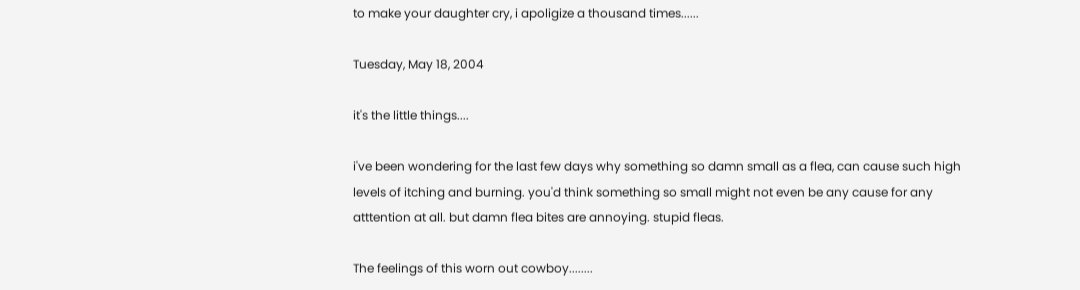to make your daughter cry, i apoligize a thousand times......

Tuesday, May 18, 2004

it's the little things....

i've been wondering for the last few days why something so damn small as a flea, can cause such high levels of itching and burning. you'd think something so small might not even be any cause for any atttention at all. but damn flea bites are annoying. stupid fleas.

The feelings of this worn out cowboy........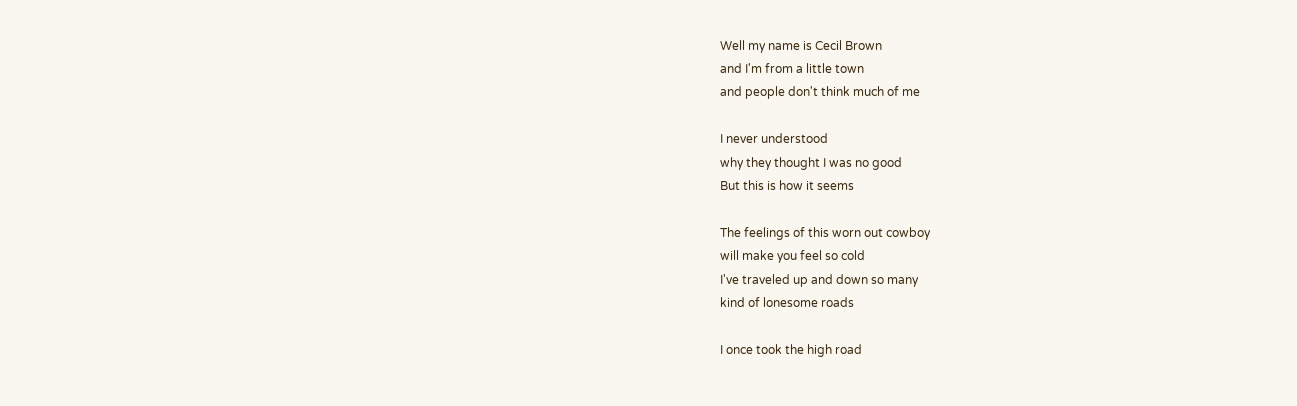Well my name is Cecil Brown
and I'm from a little town
and people don't think much of me

I never understood
why they thought I was no good
But this is how it seems

The feelings of this worn out cowboy
will make you feel so cold
I've traveled up and down so many
kind of lonesome roads

I once took the high road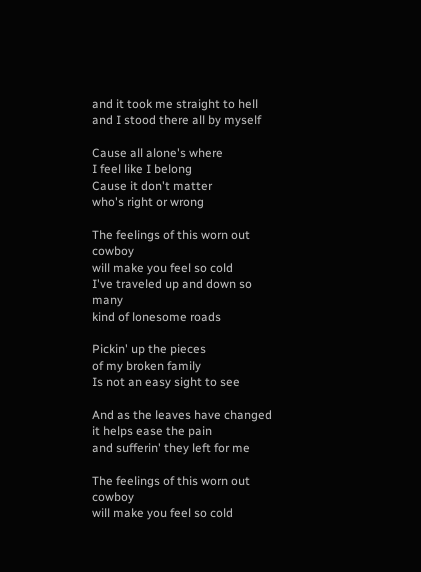and it took me straight to hell
and I stood there all by myself

Cause all alone's where
I feel like I belong
Cause it don't matter
who's right or wrong

The feelings of this worn out cowboy
will make you feel so cold
I've traveled up and down so many
kind of lonesome roads

Pickin' up the pieces
of my broken family
Is not an easy sight to see

And as the leaves have changed
it helps ease the pain
and sufferin' they left for me

The feelings of this worn out cowboy
will make you feel so cold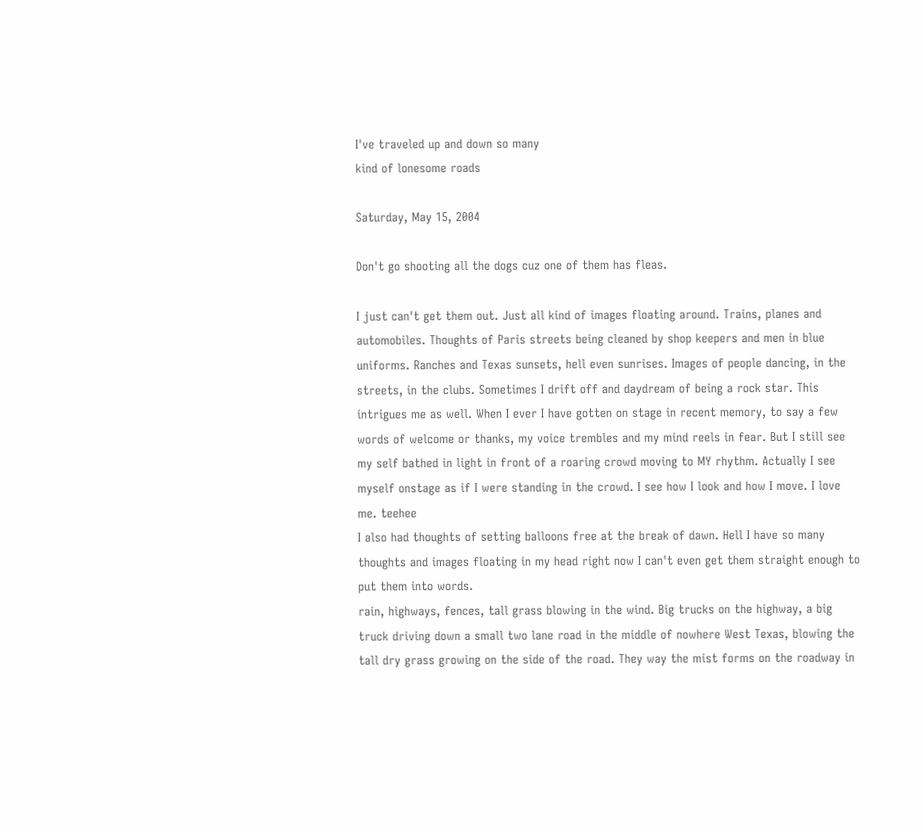I've traveled up and down so many
kind of lonesome roads

Saturday, May 15, 2004

Don't go shooting all the dogs cuz one of them has fleas.

I just can't get them out. Just all kind of images floating around. Trains, planes and automobiles. Thoughts of Paris streets being cleaned by shop keepers and men in blue uniforms. Ranches and Texas sunsets, hell even sunrises. Images of people dancing, in the streets, in the clubs. Sometimes I drift off and daydream of being a rock star. This intrigues me as well. When I ever I have gotten on stage in recent memory, to say a few words of welcome or thanks, my voice trembles and my mind reels in fear. But I still see my self bathed in light in front of a roaring crowd moving to MY rhythm. Actually I see myself onstage as if I were standing in the crowd. I see how I look and how I move. I love me. teehee
I also had thoughts of setting balloons free at the break of dawn. Hell I have so many thoughts and images floating in my head right now I can't even get them straight enough to put them into words.
rain, highways, fences, tall grass blowing in the wind. Big trucks on the highway, a big truck driving down a small two lane road in the middle of nowhere West Texas, blowing the tall dry grass growing on the side of the road. They way the mist forms on the roadway in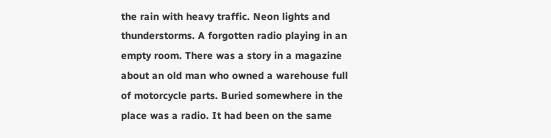the rain with heavy traffic. Neon lights and thunderstorms. A forgotten radio playing in an empty room. There was a story in a magazine about an old man who owned a warehouse full of motorcycle parts. Buried somewhere in the place was a radio. It had been on the same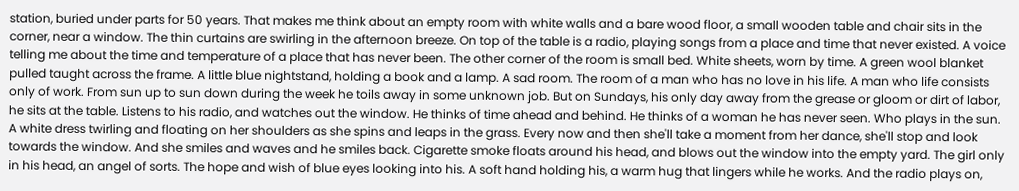station, buried under parts for 50 years. That makes me think about an empty room with white walls and a bare wood floor, a small wooden table and chair sits in the corner, near a window. The thin curtains are swirling in the afternoon breeze. On top of the table is a radio, playing songs from a place and time that never existed. A voice telling me about the time and temperature of a place that has never been. The other corner of the room is small bed. White sheets, worn by time. A green wool blanket pulled taught across the frame. A little blue nightstand, holding a book and a lamp. A sad room. The room of a man who has no love in his life. A man who life consists only of work. From sun up to sun down during the week he toils away in some unknown job. But on Sundays, his only day away from the grease or gloom or dirt of labor, he sits at the table. Listens to his radio, and watches out the window. He thinks of time ahead and behind. He thinks of a woman he has never seen. Who plays in the sun. A white dress twirling and floating on her shoulders as she spins and leaps in the grass. Every now and then she'll take a moment from her dance, she'll stop and look towards the window. And she smiles and waves and he smiles back. Cigarette smoke floats around his head, and blows out the window into the empty yard. The girl only in his head, an angel of sorts. The hope and wish of blue eyes looking into his. A soft hand holding his, a warm hug that lingers while he works. And the radio plays on,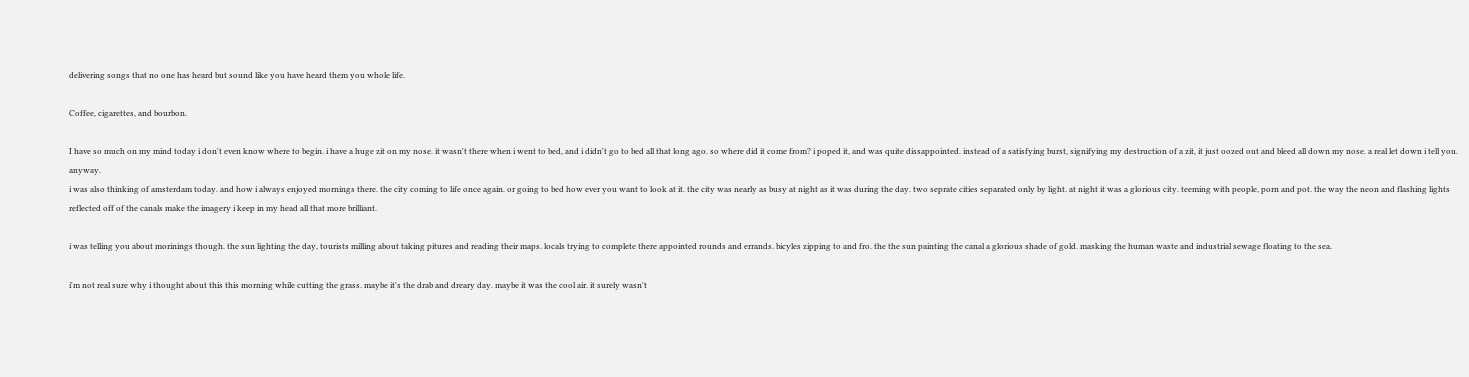delivering songs that no one has heard but sound like you have heard them you whole life.

Coffee, cigarettes, and bourbon.

I have so much on my mind today i don't even know where to begin. i have a huge zit on my nose. it wasn't there when i went to bed, and i didn't go to bed all that long ago. so where did it come from? i poped it, and was quite dissappointed. instead of a satisfying burst, signifying my destruction of a zit, it just oozed out and bleed all down my nose. a real let down i tell you. anyway.
i was also thinking of amsterdam today. and how i always enjoyed mornings there. the city coming to life once again. or going to bed how ever you want to look at it. the city was nearly as busy at night as it was during the day. two seprate cities separated only by light. at night it was a glorious city. teeming with people, porn and pot. the way the neon and flashing lights reflected off of the canals make the imagery i keep in my head all that more brilliant.

i was telling you about morinings though. the sun lighting the day, tourists milling about taking pitures and reading their maps. locals trying to complete there appointed rounds and errands. bicyles zipping to and fro. the the sun painting the canal a glorious shade of gold. masking the human waste and industrial sewage floating to the sea.

i'm not real sure why i thought about this this morning while cutting the grass. maybe it's the drab and dreary day. maybe it was the cool air. it surely wasn't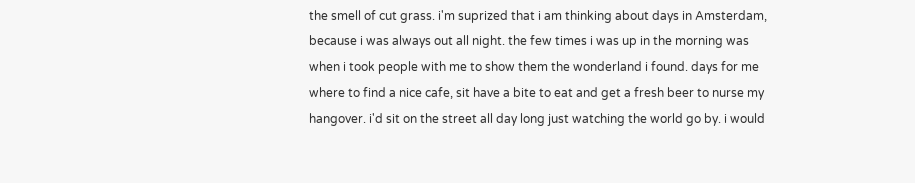the smell of cut grass. i'm suprized that i am thinking about days in Amsterdam, because i was always out all night. the few times i was up in the morning was when i took people with me to show them the wonderland i found. days for me where to find a nice cafe, sit have a bite to eat and get a fresh beer to nurse my hangover. i'd sit on the street all day long just watching the world go by. i would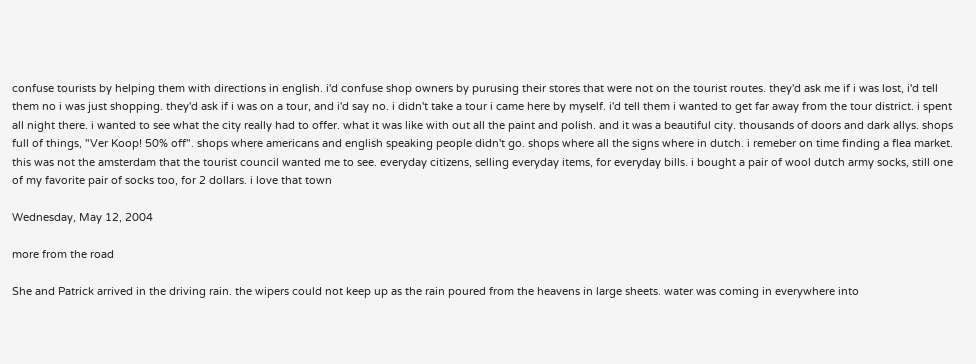confuse tourists by helping them with directions in english. i'd confuse shop owners by purusing their stores that were not on the tourist routes. they'd ask me if i was lost, i'd tell them no i was just shopping. they'd ask if i was on a tour, and i'd say no. i didn't take a tour i came here by myself. i'd tell them i wanted to get far away from the tour district. i spent all night there. i wanted to see what the city really had to offer. what it was like with out all the paint and polish. and it was a beautiful city. thousands of doors and dark allys. shops full of things, "Ver Koop! 50% off". shops where americans and english speaking people didn't go. shops where all the signs where in dutch. i remeber on time finding a flea market. this was not the amsterdam that the tourist council wanted me to see. everyday citizens, selling everyday items, for everyday bills. i bought a pair of wool dutch army socks, still one of my favorite pair of socks too, for 2 dollars. i love that town

Wednesday, May 12, 2004

more from the road

She and Patrick arrived in the driving rain. the wipers could not keep up as the rain poured from the heavens in large sheets. water was coming in everywhere into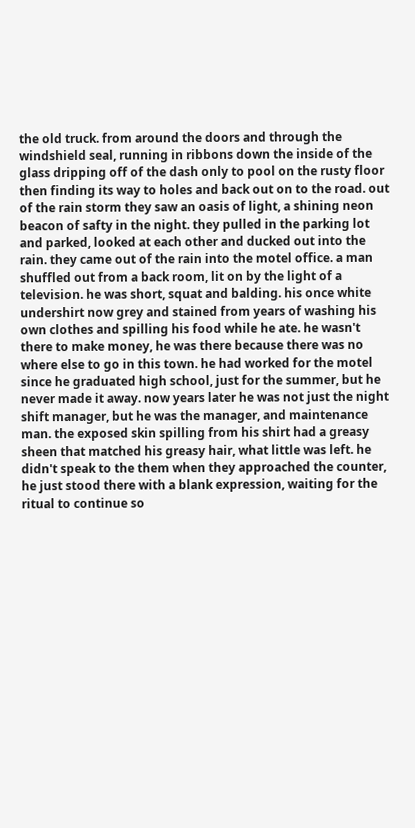the old truck. from around the doors and through the windshield seal, running in ribbons down the inside of the glass dripping off of the dash only to pool on the rusty floor then finding its way to holes and back out on to the road. out of the rain storm they saw an oasis of light, a shining neon beacon of safty in the night. they pulled in the parking lot and parked, looked at each other and ducked out into the rain. they came out of the rain into the motel office. a man shuffled out from a back room, lit on by the light of a television. he was short, squat and balding. his once white undershirt now grey and stained from years of washing his own clothes and spilling his food while he ate. he wasn't there to make money, he was there because there was no where else to go in this town. he had worked for the motel since he graduated high school, just for the summer, but he never made it away. now years later he was not just the night shift manager, but he was the manager, and maintenance man. the exposed skin spilling from his shirt had a greasy sheen that matched his greasy hair, what little was left. he didn't speak to the them when they approached the counter, he just stood there with a blank expression, waiting for the ritual to continue so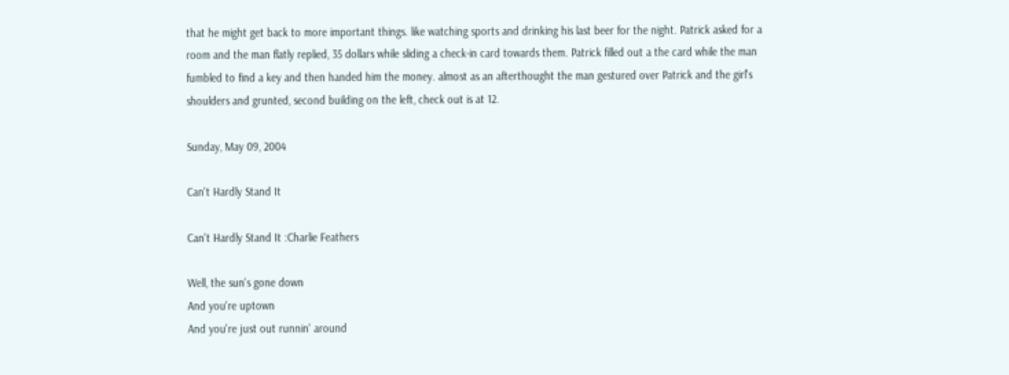that he might get back to more important things. like watching sports and drinking his last beer for the night. Patrick asked for a room and the man flatly replied, 35 dollars while sliding a check-in card towards them. Patrick filled out a the card while the man fumbled to find a key and then handed him the money. almost as an afterthought the man gestured over Patrick and the girl's shoulders and grunted, second building on the left, check out is at 12.

Sunday, May 09, 2004

Can't Hardly Stand It

Can't Hardly Stand It :Charlie Feathers

Well, the sun's gone down
And you're uptown
And you're just out runnin' around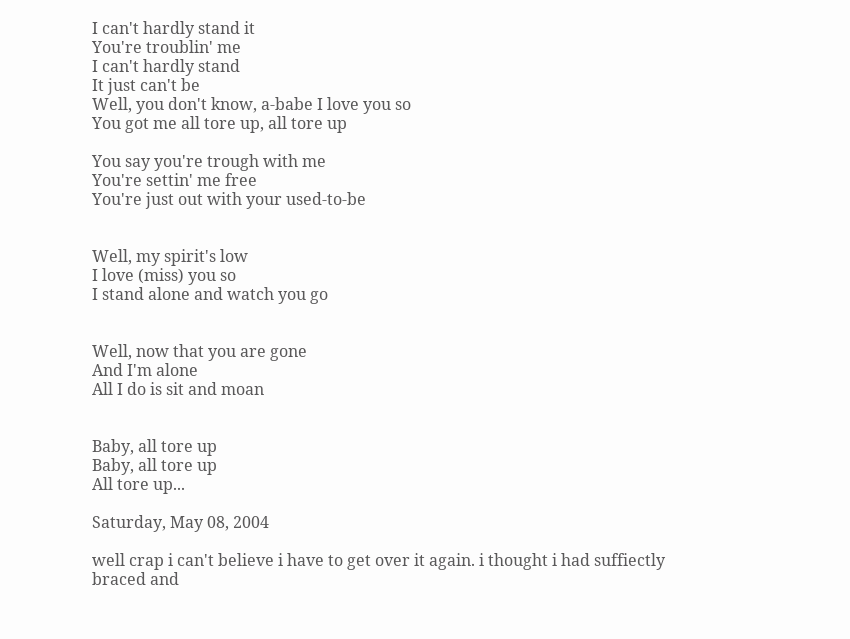I can't hardly stand it
You're troublin' me
I can't hardly stand
It just can't be
Well, you don't know, a-babe I love you so
You got me all tore up, all tore up

You say you're trough with me
You're settin' me free
You're just out with your used-to-be


Well, my spirit's low
I love (miss) you so
I stand alone and watch you go


Well, now that you are gone
And I'm alone
All I do is sit and moan


Baby, all tore up
Baby, all tore up
All tore up...

Saturday, May 08, 2004

well crap i can't believe i have to get over it again. i thought i had suffiectly braced and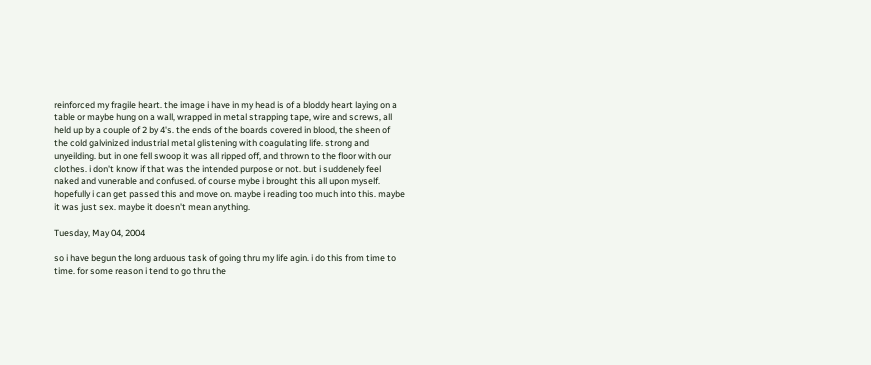reinforced my fragile heart. the image i have in my head is of a bloddy heart laying on a table or maybe hung on a wall, wrapped in metal strapping tape, wire and screws, all held up by a couple of 2 by 4's. the ends of the boards covered in blood, the sheen of the cold galvinized industrial metal glistening with coagulating life. strong and unyeilding. but in one fell swoop it was all ripped off, and thrown to the floor with our clothes. i don't know if that was the intended purpose or not. but i suddenely feel naked and vunerable and confused. of course mybe i brought this all upon myself. hopefully i can get passed this and move on. maybe i reading too much into this. maybe it was just sex. maybe it doesn't mean anything.

Tuesday, May 04, 2004

so i have begun the long arduous task of going thru my life agin. i do this from time to time. for some reason i tend to go thru the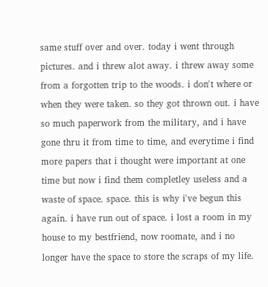same stuff over and over. today i went through pictures. and i threw alot away. i threw away some from a forgotten trip to the woods. i don't where or when they were taken. so they got thrown out. i have so much paperwork from the military, and i have gone thru it from time to time, and everytime i find more papers that i thought were important at one time but now i find them completley useless and a waste of space. space. this is why i've begun this again. i have run out of space. i lost a room in my house to my bestfriend, now roomate, and i no longer have the space to store the scraps of my life.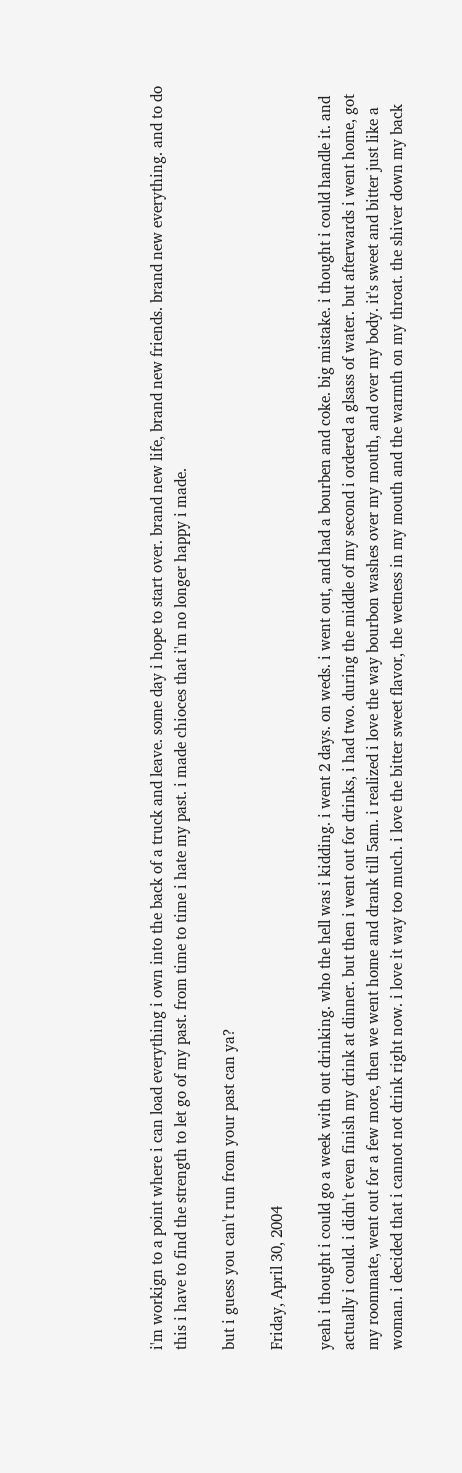i'm workign to a point where i can load everything i own into the back of a truck and leave. some day i hope to start over. brand new life, brand new friends. brand new everything. and to do this i have to find the strength to let go of my past. from time to time i hate my past. i made chioces that i'm no longer happy i made.

but i guess you can't run from your past can ya?

Friday, April 30, 2004

yeah i thought i could go a week with out drinking. who the hell was i kidding. i went 2 days. on weds. i went out, and had a bourben and coke. big mistake. i thought i could handle it. and actually i could. i didn't even finish my drink at dinner. but then i went out for drinks, i had two. during the middle of my second i ordered a glsass of water. but afterwards i went home, got my roommate, went out for a few more, then we went home and drank till 5am. i realized i love the way bourbon washes over my mouth, and over my body. it's sweet and bitter just like a woman. i decided that i cannot not drink right now. i love it way too much. i love the bitter sweet flavor, the wetness in my mouth and the warmth on my throat. the shiver down my back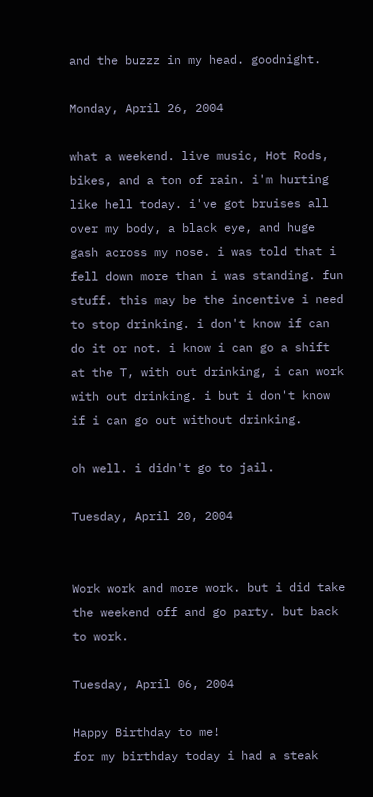and the buzzz in my head. goodnight.

Monday, April 26, 2004

what a weekend. live music, Hot Rods, bikes, and a ton of rain. i'm hurting like hell today. i've got bruises all over my body, a black eye, and huge gash across my nose. i was told that i fell down more than i was standing. fun stuff. this may be the incentive i need to stop drinking. i don't know if can do it or not. i know i can go a shift at the T, with out drinking, i can work with out drinking. i but i don't know if i can go out without drinking.

oh well. i didn't go to jail.

Tuesday, April 20, 2004


Work work and more work. but i did take the weekend off and go party. but back to work.

Tuesday, April 06, 2004

Happy Birthday to me!
for my birthday today i had a steak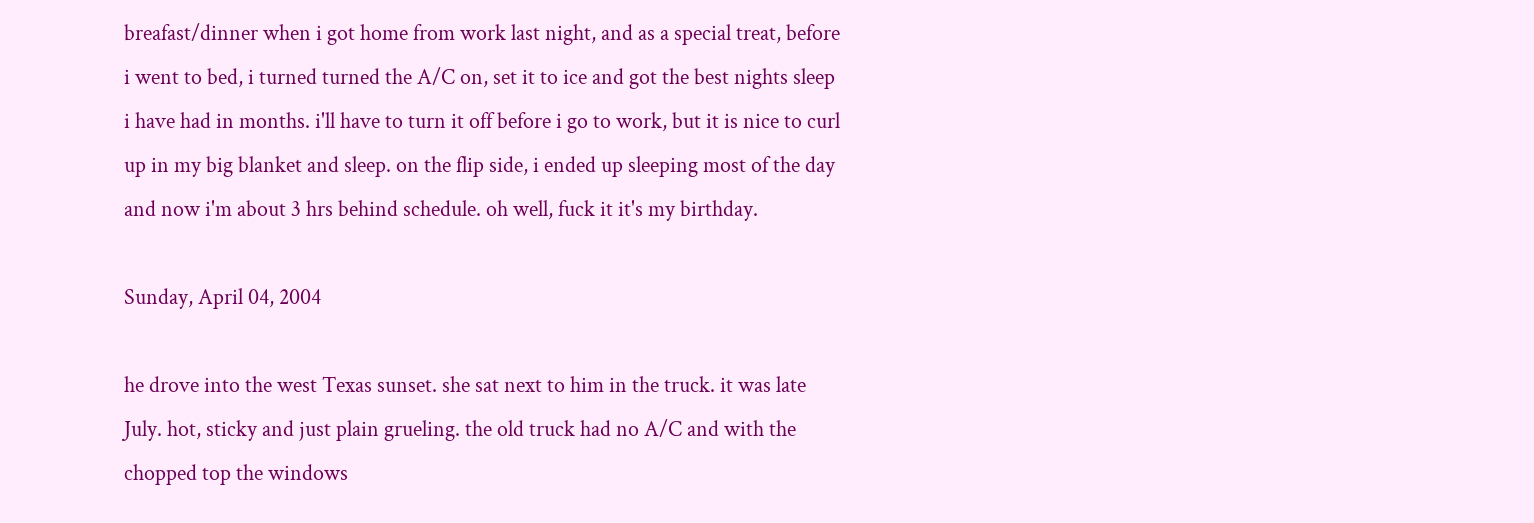breafast/dinner when i got home from work last night, and as a special treat, before i went to bed, i turned turned the A/C on, set it to ice and got the best nights sleep i have had in months. i'll have to turn it off before i go to work, but it is nice to curl up in my big blanket and sleep. on the flip side, i ended up sleeping most of the day and now i'm about 3 hrs behind schedule. oh well, fuck it it's my birthday.

Sunday, April 04, 2004

he drove into the west Texas sunset. she sat next to him in the truck. it was late July. hot, sticky and just plain grueling. the old truck had no A/C and with the chopped top the windows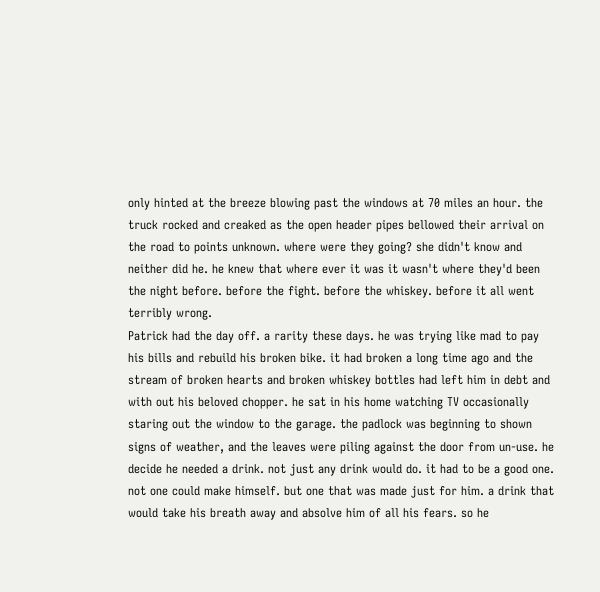only hinted at the breeze blowing past the windows at 70 miles an hour. the truck rocked and creaked as the open header pipes bellowed their arrival on the road to points unknown. where were they going? she didn't know and neither did he. he knew that where ever it was it wasn't where they'd been the night before. before the fight. before the whiskey. before it all went terribly wrong.
Patrick had the day off. a rarity these days. he was trying like mad to pay his bills and rebuild his broken bike. it had broken a long time ago and the stream of broken hearts and broken whiskey bottles had left him in debt and with out his beloved chopper. he sat in his home watching TV occasionally staring out the window to the garage. the padlock was beginning to shown signs of weather, and the leaves were piling against the door from un-use. he decide he needed a drink. not just any drink would do. it had to be a good one. not one could make himself. but one that was made just for him. a drink that would take his breath away and absolve him of all his fears. so he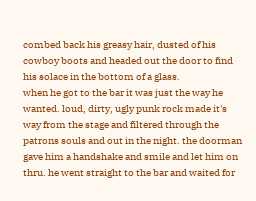combed back his greasy hair, dusted of his cowboy boots and headed out the door to find his solace in the bottom of a glass.
when he got to the bar it was just the way he wanted. loud, dirty, ugly punk rock made it's way from the stage and filtered through the patrons souls and out in the night. the doorman gave him a handshake and smile and let him on thru. he went straight to the bar and waited for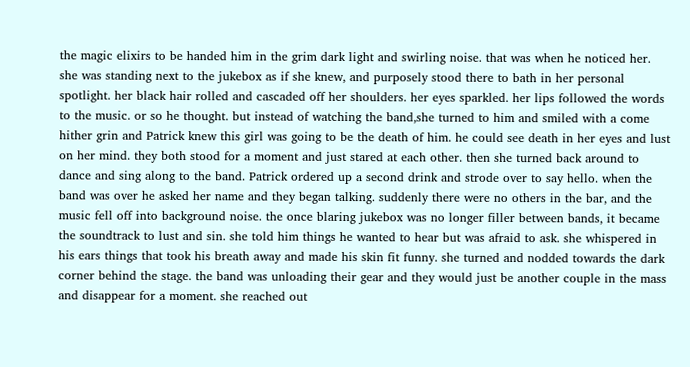the magic elixirs to be handed him in the grim dark light and swirling noise. that was when he noticed her. she was standing next to the jukebox as if she knew, and purposely stood there to bath in her personal spotlight. her black hair rolled and cascaded off her shoulders. her eyes sparkled. her lips followed the words to the music. or so he thought. but instead of watching the band,she turned to him and smiled with a come hither grin and Patrick knew this girl was going to be the death of him. he could see death in her eyes and lust on her mind. they both stood for a moment and just stared at each other. then she turned back around to dance and sing along to the band. Patrick ordered up a second drink and strode over to say hello. when the band was over he asked her name and they began talking. suddenly there were no others in the bar, and the music fell off into background noise. the once blaring jukebox was no longer filler between bands, it became the soundtrack to lust and sin. she told him things he wanted to hear but was afraid to ask. she whispered in his ears things that took his breath away and made his skin fit funny. she turned and nodded towards the dark corner behind the stage. the band was unloading their gear and they would just be another couple in the mass and disappear for a moment. she reached out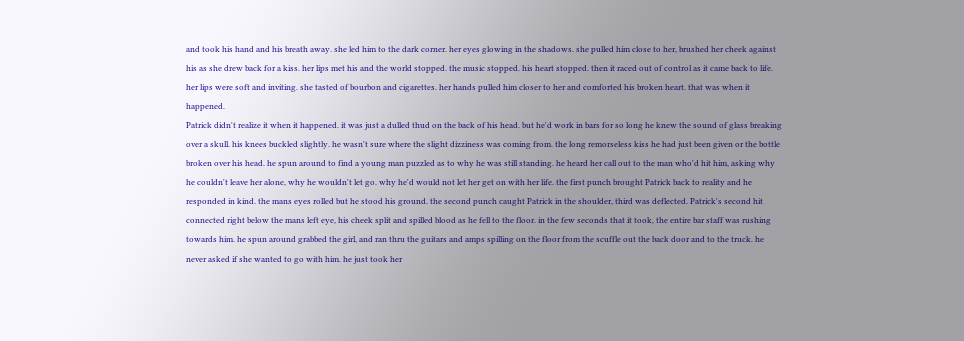and took his hand and his breath away. she led him to the dark corner. her eyes glowing in the shadows. she pulled him close to her, brushed her cheek against his as she drew back for a kiss. her lips met his and the world stopped. the music stopped. his heart stopped. then it raced out of control as it came back to life. her lips were soft and inviting. she tasted of bourbon and cigarettes. her hands pulled him closer to her and comforted his broken heart. that was when it happened.
Patrick didn't realize it when it happened. it was just a dulled thud on the back of his head. but he'd work in bars for so long he knew the sound of glass breaking over a skull. his knees buckled slightly. he wasn't sure where the slight dizziness was coming from. the long remorseless kiss he had just been given or the bottle broken over his head. he spun around to find a young man puzzled as to why he was still standing. he heard her call out to the man who'd hit him, asking why he couldn't leave her alone, why he wouldn't let go. why he'd would not let her get on with her life. the first punch brought Patrick back to reality and he responded in kind. the mans eyes rolled but he stood his ground. the second punch caught Patrick in the shoulder, third was deflected. Patrick's second hit connected right below the mans left eye, his cheek split and spilled blood as he fell to the floor. in the few seconds that it took, the entire bar staff was rushing towards him. he spun around grabbed the girl, and ran thru the guitars and amps spilling on the floor from the scuffle out the back door and to the truck. he never asked if she wanted to go with him. he just took her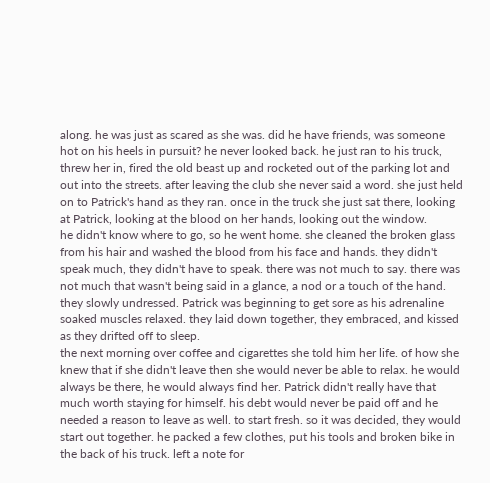along. he was just as scared as she was. did he have friends, was someone hot on his heels in pursuit? he never looked back. he just ran to his truck, threw her in, fired the old beast up and rocketed out of the parking lot and out into the streets. after leaving the club she never said a word. she just held on to Patrick's hand as they ran. once in the truck she just sat there, looking at Patrick, looking at the blood on her hands, looking out the window.
he didn't know where to go, so he went home. she cleaned the broken glass from his hair and washed the blood from his face and hands. they didn't speak much, they didn't have to speak. there was not much to say. there was not much that wasn't being said in a glance, a nod or a touch of the hand. they slowly undressed. Patrick was beginning to get sore as his adrenaline soaked muscles relaxed. they laid down together, they embraced, and kissed as they drifted off to sleep.
the next morning over coffee and cigarettes she told him her life. of how she knew that if she didn't leave then she would never be able to relax. he would always be there, he would always find her. Patrick didn't really have that much worth staying for himself. his debt would never be paid off and he needed a reason to leave as well. to start fresh. so it was decided, they would start out together. he packed a few clothes, put his tools and broken bike in the back of his truck. left a note for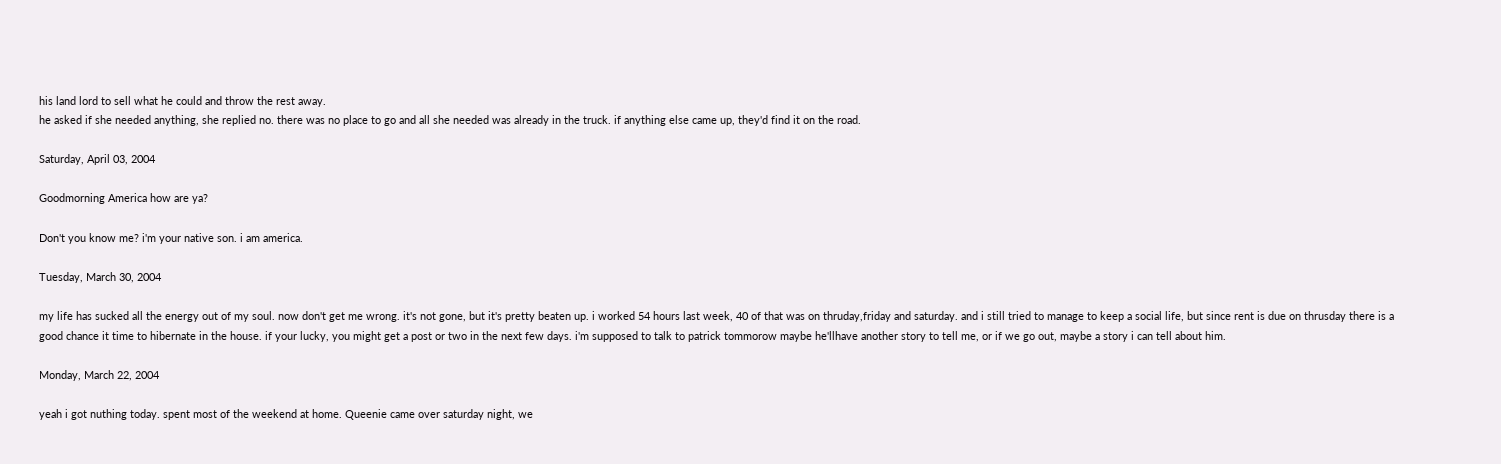his land lord to sell what he could and throw the rest away.
he asked if she needed anything, she replied no. there was no place to go and all she needed was already in the truck. if anything else came up, they'd find it on the road.

Saturday, April 03, 2004

Goodmorning America how are ya?

Don't you know me? i'm your native son. i am america.

Tuesday, March 30, 2004

my life has sucked all the energy out of my soul. now don't get me wrong. it's not gone, but it's pretty beaten up. i worked 54 hours last week, 40 of that was on thruday,friday and saturday. and i still tried to manage to keep a social life, but since rent is due on thrusday there is a good chance it time to hibernate in the house. if your lucky, you might get a post or two in the next few days. i'm supposed to talk to patrick tommorow maybe he'llhave another story to tell me, or if we go out, maybe a story i can tell about him.

Monday, March 22, 2004

yeah i got nuthing today. spent most of the weekend at home. Queenie came over saturday night, we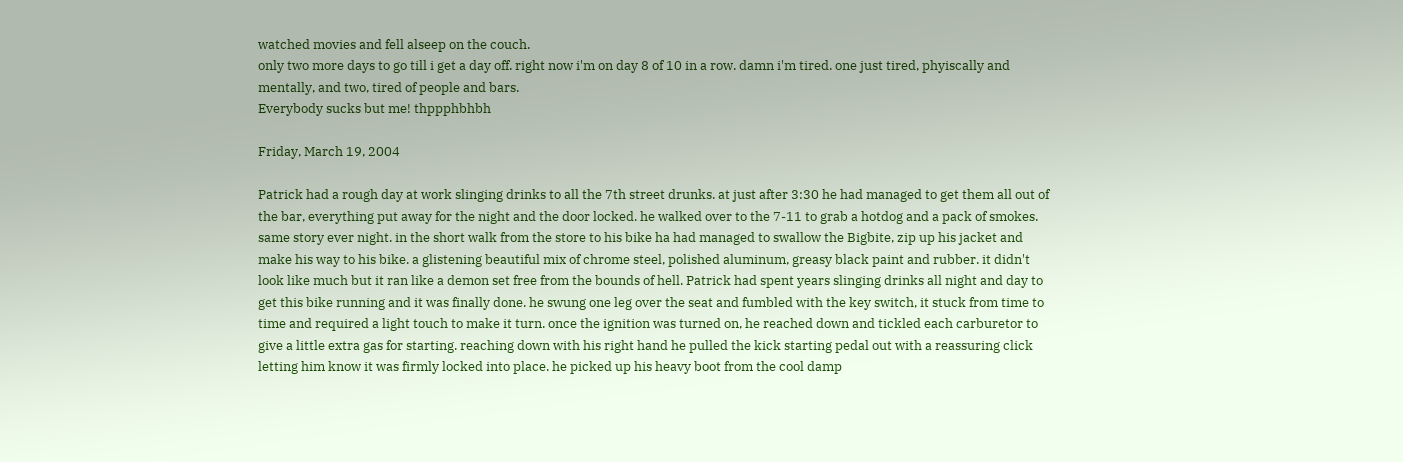watched movies and fell alseep on the couch.
only two more days to go till i get a day off. right now i'm on day 8 of 10 in a row. damn i'm tired. one just tired, phyiscally and mentally, and two, tired of people and bars.
Everybody sucks but me! thppphbhbh

Friday, March 19, 2004

Patrick had a rough day at work slinging drinks to all the 7th street drunks. at just after 3:30 he had managed to get them all out of the bar, everything put away for the night and the door locked. he walked over to the 7-11 to grab a hotdog and a pack of smokes. same story ever night. in the short walk from the store to his bike ha had managed to swallow the Bigbite, zip up his jacket and make his way to his bike. a glistening beautiful mix of chrome steel, polished aluminum, greasy black paint and rubber. it didn't look like much but it ran like a demon set free from the bounds of hell. Patrick had spent years slinging drinks all night and day to get this bike running and it was finally done. he swung one leg over the seat and fumbled with the key switch, it stuck from time to time and required a light touch to make it turn. once the ignition was turned on, he reached down and tickled each carburetor to give a little extra gas for starting. reaching down with his right hand he pulled the kick starting pedal out with a reassuring click letting him know it was firmly locked into place. he picked up his heavy boot from the cool damp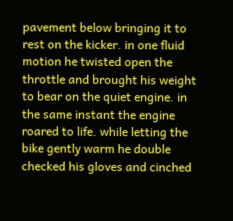pavement below bringing it to rest on the kicker. in one fluid motion he twisted open the throttle and brought his weight to bear on the quiet engine. in the same instant the engine roared to life. while letting the bike gently warm he double checked his gloves and cinched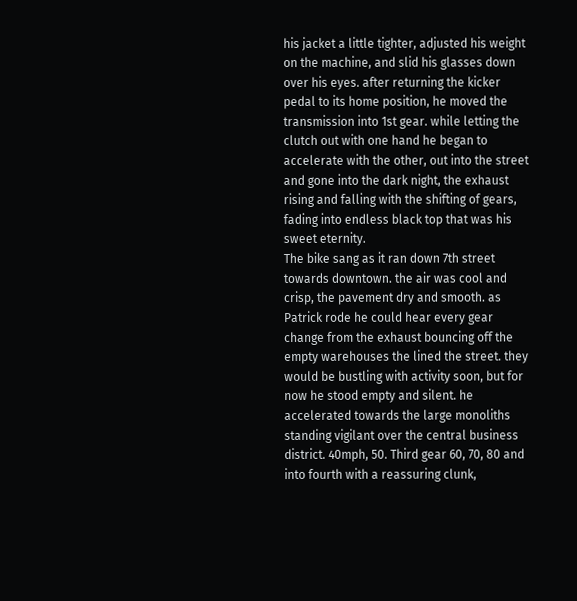his jacket a little tighter, adjusted his weight on the machine, and slid his glasses down over his eyes. after returning the kicker pedal to its home position, he moved the transmission into 1st gear. while letting the clutch out with one hand he began to accelerate with the other, out into the street and gone into the dark night, the exhaust rising and falling with the shifting of gears, fading into endless black top that was his sweet eternity.
The bike sang as it ran down 7th street towards downtown. the air was cool and crisp, the pavement dry and smooth. as Patrick rode he could hear every gear change from the exhaust bouncing off the empty warehouses the lined the street. they would be bustling with activity soon, but for now he stood empty and silent. he accelerated towards the large monoliths standing vigilant over the central business district. 40mph, 50. Third gear 60, 70, 80 and into fourth with a reassuring clunk,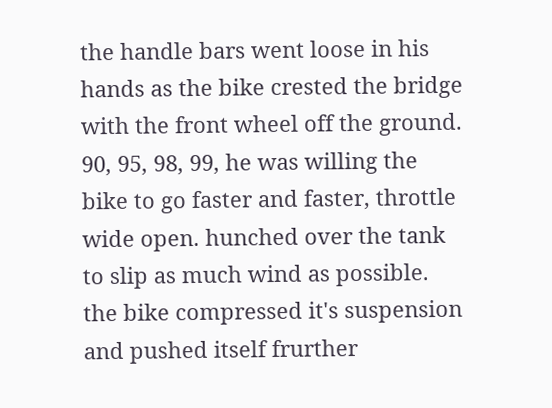the handle bars went loose in his hands as the bike crested the bridge with the front wheel off the ground. 90, 95, 98, 99, he was willing the bike to go faster and faster, throttle wide open. hunched over the tank to slip as much wind as possible. the bike compressed it's suspension and pushed itself frurther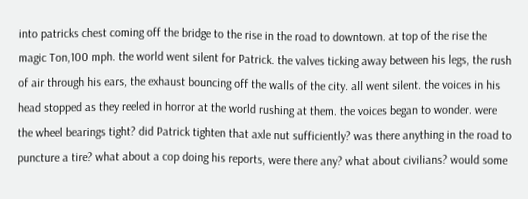into patricks chest coming off the bridge to the rise in the road to downtown. at top of the rise the magic Ton,100 mph. the world went silent for Patrick. the valves ticking away between his legs, the rush of air through his ears, the exhaust bouncing off the walls of the city. all went silent. the voices in his head stopped as they reeled in horror at the world rushing at them. the voices began to wonder. were the wheel bearings tight? did Patrick tighten that axle nut sufficiently? was there anything in the road to puncture a tire? what about a cop doing his reports, were there any? what about civilians? would some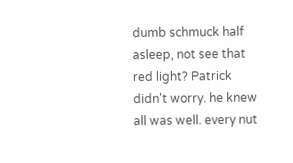dumb schmuck half asleep, not see that red light? Patrick didn't worry. he knew all was well. every nut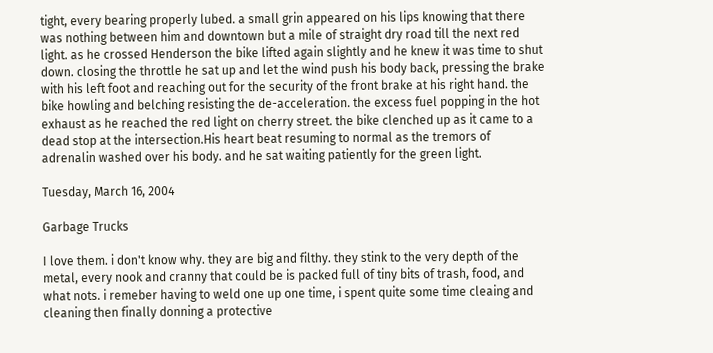tight, every bearing properly lubed. a small grin appeared on his lips knowing that there was nothing between him and downtown but a mile of straight dry road till the next red light. as he crossed Henderson the bike lifted again slightly and he knew it was time to shut down. closing the throttle he sat up and let the wind push his body back, pressing the brake with his left foot and reaching out for the security of the front brake at his right hand. the bike howling and belching resisting the de-acceleration. the excess fuel popping in the hot exhaust as he reached the red light on cherry street. the bike clenched up as it came to a dead stop at the intersection.His heart beat resuming to normal as the tremors of adrenalin washed over his body. and he sat waiting patiently for the green light.

Tuesday, March 16, 2004

Garbage Trucks

I love them. i don't know why. they are big and filthy. they stink to the very depth of the metal, every nook and cranny that could be is packed full of tiny bits of trash, food, and what nots. i remeber having to weld one up one time, i spent quite some time cleaing and cleaning then finally donning a protective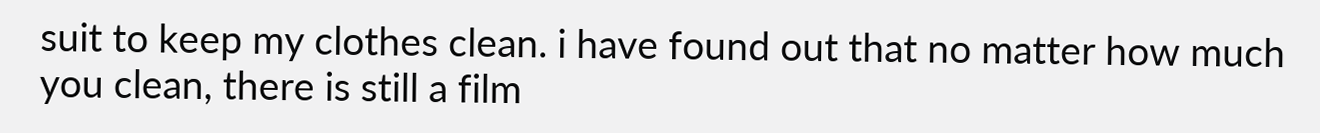suit to keep my clothes clean. i have found out that no matter how much you clean, there is still a film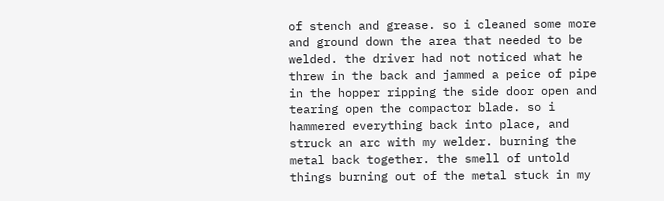of stench and grease. so i cleaned some more and ground down the area that needed to be welded. the driver had not noticed what he threw in the back and jammed a peice of pipe in the hopper ripping the side door open and tearing open the compactor blade. so i hammered everything back into place, and struck an arc with my welder. burning the metal back together. the smell of untold things burning out of the metal stuck in my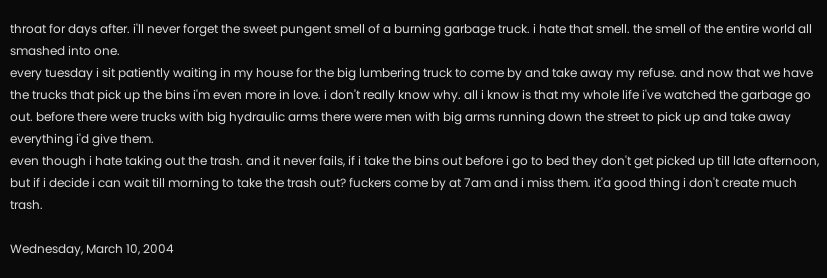throat for days after. i'll never forget the sweet pungent smell of a burning garbage truck. i hate that smell. the smell of the entire world all smashed into one.
every tuesday i sit patiently waiting in my house for the big lumbering truck to come by and take away my refuse. and now that we have the trucks that pick up the bins i'm even more in love. i don't really know why. all i know is that my whole life i've watched the garbage go out. before there were trucks with big hydraulic arms there were men with big arms running down the street to pick up and take away everything i'd give them.
even though i hate taking out the trash. and it never fails, if i take the bins out before i go to bed they don't get picked up till late afternoon, but if i decide i can wait till morning to take the trash out? fuckers come by at 7am and i miss them. it'a good thing i don't create much trash.

Wednesday, March 10, 2004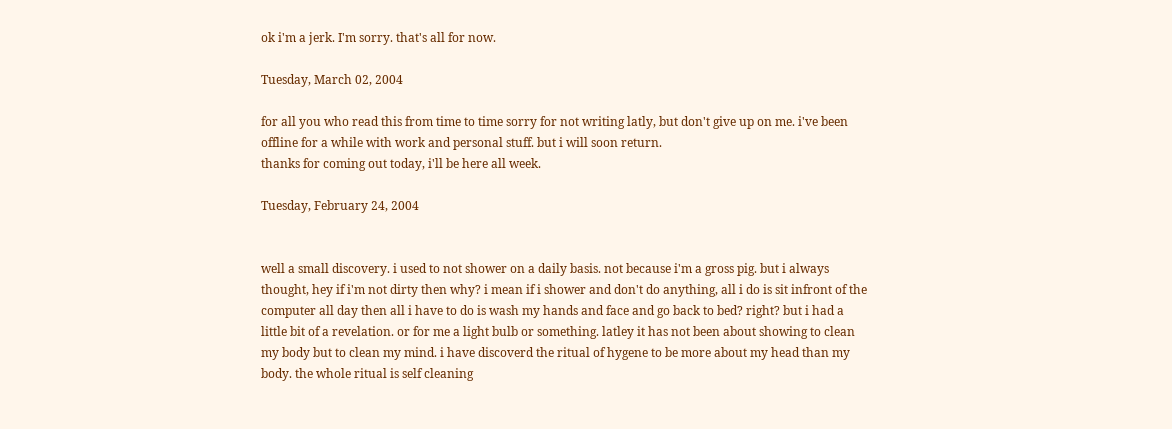ok i'm a jerk. I'm sorry. that's all for now.

Tuesday, March 02, 2004

for all you who read this from time to time sorry for not writing latly, but don't give up on me. i've been offline for a while with work and personal stuff. but i will soon return.
thanks for coming out today, i'll be here all week.

Tuesday, February 24, 2004


well a small discovery. i used to not shower on a daily basis. not because i'm a gross pig. but i always thought, hey if i'm not dirty then why? i mean if i shower and don't do anything, all i do is sit infront of the computer all day then all i have to do is wash my hands and face and go back to bed? right? but i had a little bit of a revelation. or for me a light bulb or something. latley it has not been about showing to clean my body but to clean my mind. i have discoverd the ritual of hygene to be more about my head than my body. the whole ritual is self cleaning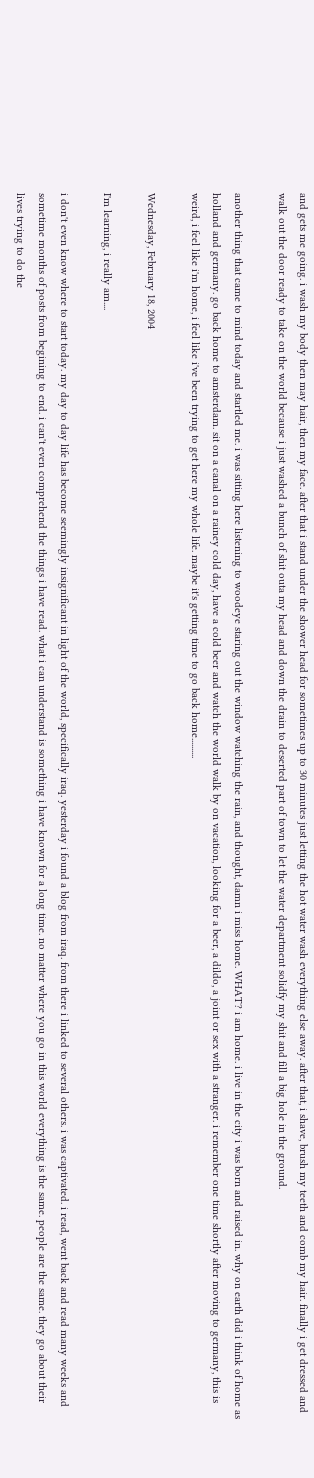and gets me going. i wash my body then may hair, then my face. after that i stand under the shower head for sometimes up to 30 minutes just letting the hot water wash everything else away. after that, i shave, brush my teeth and comb my hair. finally i get dressed and walk out the door ready to take on the world because i just washed a bunch of shit outa my head and down the drain to deserted part of town to let the water department solidfy my shit and fill a big hole in the ground.

another thing that came to mind today and startled me. i was sitting here listening to woodeye staring out the window watching the rain, and thought, damn i miss home. WHAT? i am home. i live in the city i was born and raised in. why on earth did i think of home as holland and germany. go back home to amsterdam. sit on a canal on a rainey cold day, have a cold beer and watch the world walk by on vacation, looking for a beer, a dildo, a joint or sex with a stranger. i remember one time shortly after moving to germany, this is weird, i feel like i'm home, i feel like i've been trying to get here my whole life. maybe it's getting time to go back home..........

Wednesday, February 18, 2004

I'm learning, i really am....

i don't even know where to start today. my day to day life has become seemingly insignificant in light of the world, specifically iraq. yesterday i found a blog from iraq. from there i linked to several others. i was captivated. i read, went back and read many weeks and sometime months of posts from begining to end. i can't even comprehend the things i have read. what i can understand is something i have known for a long time. no matter where you go in this world everything is the same. people are the same. they go about their lives trying to do the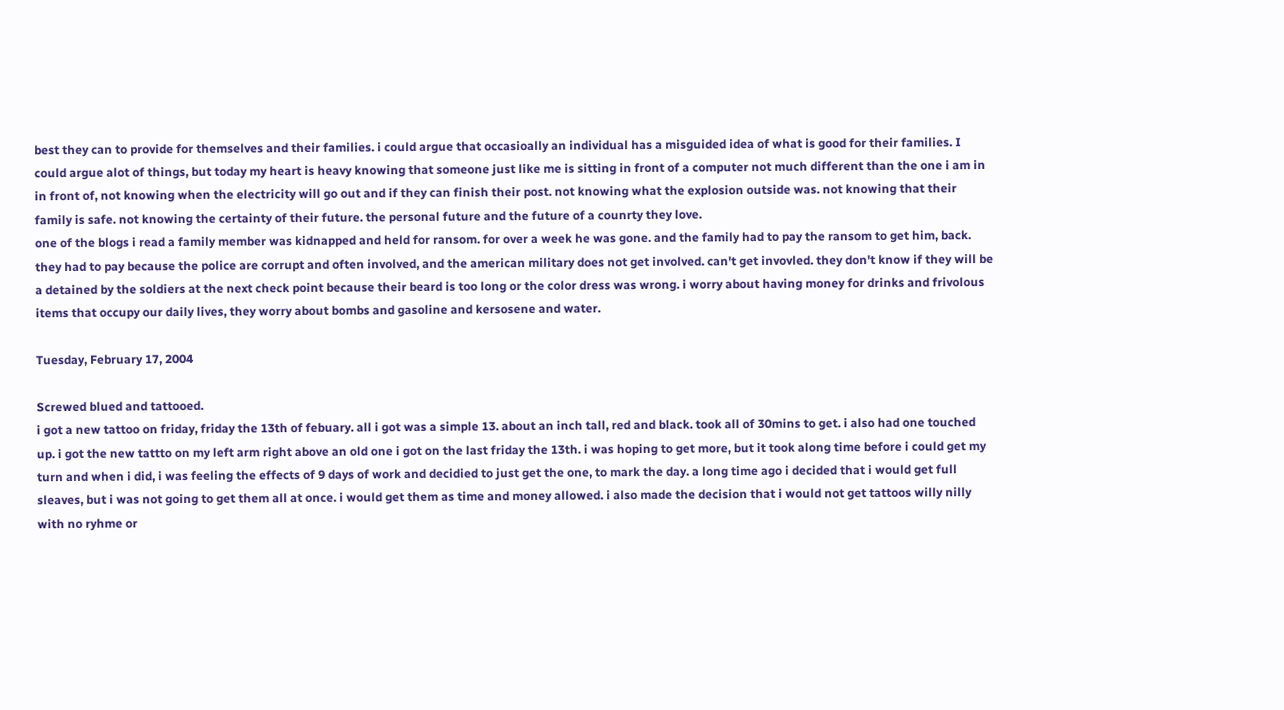best they can to provide for themselves and their families. i could argue that occasioally an individual has a misguided idea of what is good for their families. I could argue alot of things, but today my heart is heavy knowing that someone just like me is sitting in front of a computer not much different than the one i am in in front of, not knowing when the electricity will go out and if they can finish their post. not knowing what the explosion outside was. not knowing that their family is safe. not knowing the certainty of their future. the personal future and the future of a counrty they love.
one of the blogs i read a family member was kidnapped and held for ransom. for over a week he was gone. and the family had to pay the ransom to get him, back. they had to pay because the police are corrupt and often involved, and the american military does not get involved. can't get invovled. they don't know if they will be a detained by the soldiers at the next check point because their beard is too long or the color dress was wrong. i worry about having money for drinks and frivolous items that occupy our daily lives, they worry about bombs and gasoline and kersosene and water.

Tuesday, February 17, 2004

Screwed blued and tattooed.
i got a new tattoo on friday, friday the 13th of febuary. all i got was a simple 13. about an inch tall, red and black. took all of 30mins to get. i also had one touched up. i got the new tattto on my left arm right above an old one i got on the last friday the 13th. i was hoping to get more, but it took along time before i could get my turn and when i did, i was feeling the effects of 9 days of work and decidied to just get the one, to mark the day. a long time ago i decided that i would get full sleaves, but i was not going to get them all at once. i would get them as time and money allowed. i also made the decision that i would not get tattoos willy nilly with no ryhme or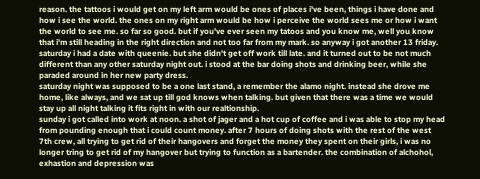reason. the tattoos i would get on my left arm would be ones of places i've been, things i have done and how i see the world. the ones on my right arm would be how i perceive the world sees me or how i want the world to see me. so far so good. but if you've ever seen my tatoos and you know me, well you know that i'm still heading in the right direction and not too far from my mark. so anyway i got another 13 friday.
saturday i had a date with queenie. but she didn't get off work till late. and it turned out to be not much different than any other saturday night out. i stood at the bar doing shots and drinking beer, while she paraded around in her new party dress.
saturday night was supposed to be a one last stand, a remember the alamo night. instead she drove me home, like always, and we sat up till god knows when talking. but given that there was a time we would stay up all night talking it fits right in with our realtionship.
sunday i got called into work at noon. a shot of jager and a hot cup of coffee and i was able to stop my head from pounding enough that i could count money. after 7 hours of doing shots with the rest of the west 7th crew, all trying to get rid of their hangovers and forget the money they spent on their girls, i was no longer tring to get rid of my hangover but trying to function as a bartender. the combination of alchohol, exhastion and depression was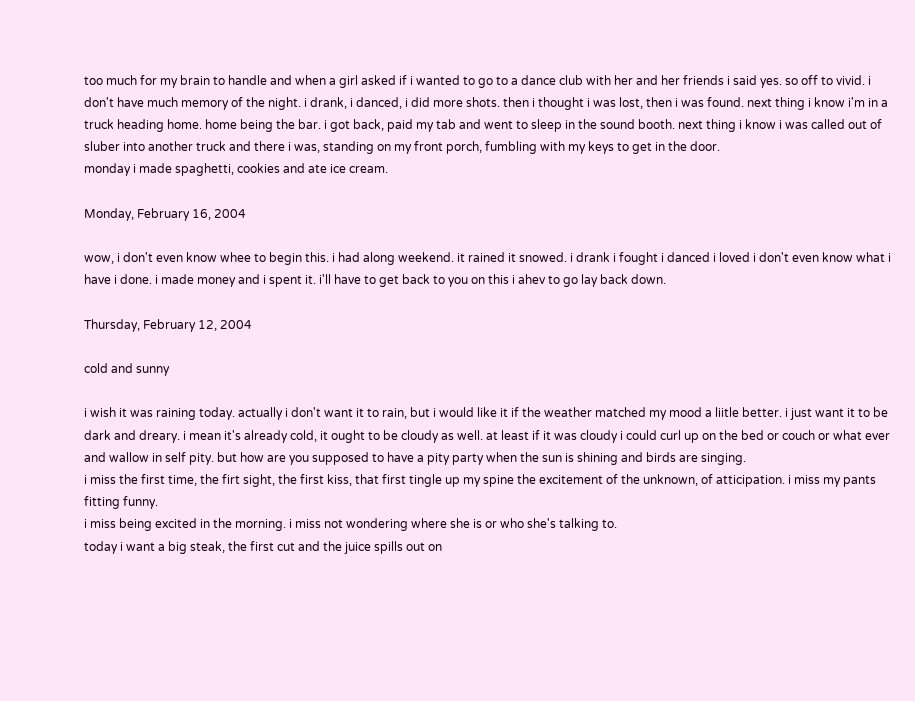too much for my brain to handle and when a girl asked if i wanted to go to a dance club with her and her friends i said yes. so off to vivid. i don't have much memory of the night. i drank, i danced, i did more shots. then i thought i was lost, then i was found. next thing i know i'm in a truck heading home. home being the bar. i got back, paid my tab and went to sleep in the sound booth. next thing i know i was called out of sluber into another truck and there i was, standing on my front porch, fumbling with my keys to get in the door.
monday i made spaghetti, cookies and ate ice cream.

Monday, February 16, 2004

wow, i don't even know whee to begin this. i had along weekend. it rained it snowed. i drank i fought i danced i loved i don't even know what i have i done. i made money and i spent it. i'll have to get back to you on this i ahev to go lay back down.

Thursday, February 12, 2004

cold and sunny

i wish it was raining today. actually i don't want it to rain, but i would like it if the weather matched my mood a liitle better. i just want it to be dark and dreary. i mean it's already cold, it ought to be cloudy as well. at least if it was cloudy i could curl up on the bed or couch or what ever and wallow in self pity. but how are you supposed to have a pity party when the sun is shining and birds are singing.
i miss the first time, the firt sight, the first kiss, that first tingle up my spine the excitement of the unknown, of atticipation. i miss my pants fitting funny.
i miss being excited in the morning. i miss not wondering where she is or who she's talking to.
today i want a big steak, the first cut and the juice spills out on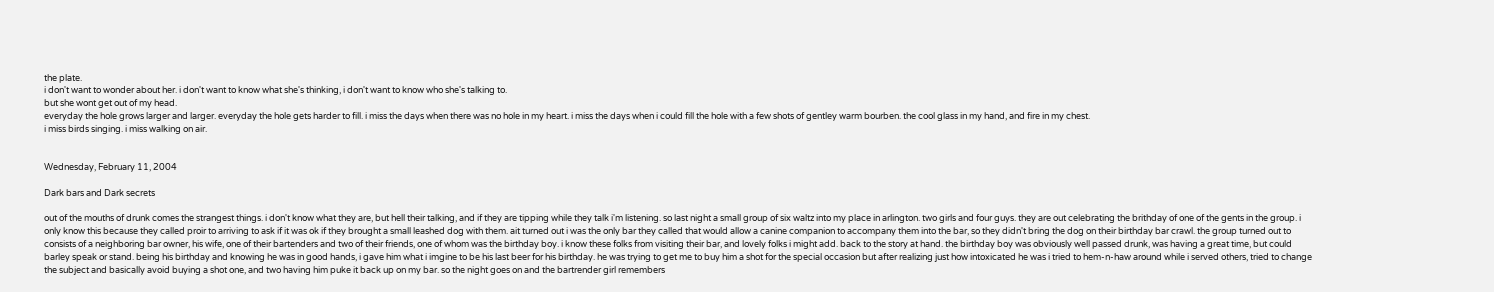the plate.
i don't want to wonder about her. i don't want to know what she's thinking, i don't want to know who she's talking to.
but she wont get out of my head.
everyday the hole grows larger and larger. everyday the hole gets harder to fill. i miss the days when there was no hole in my heart. i miss the days when i could fill the hole with a few shots of gentley warm bourben. the cool glass in my hand, and fire in my chest.
i miss birds singing. i miss walking on air.


Wednesday, February 11, 2004

Dark bars and Dark secrets

out of the mouths of drunk comes the strangest things. i don't know what they are, but hell their talking, and if they are tipping while they talk i'm listening. so last night a small group of six waltz into my place in arlington. two girls and four guys. they are out celebrating the brithday of one of the gents in the group. i only know this because they called proir to arriving to ask if it was ok if they brought a small leashed dog with them. ait turned out i was the only bar they called that would allow a canine companion to accompany them into the bar, so they didn't bring the dog on their birthday bar crawl. the group turned out to consists of a neighboring bar owner, his wife, one of their bartenders and two of their friends, one of whom was the birthday boy. i know these folks from visiting their bar, and lovely folks i might add. back to the story at hand. the birthday boy was obviously well passed drunk, was having a great time, but could barley speak or stand. being his birthday and knowing he was in good hands, i gave him what i imgine to be his last beer for his birthday. he was trying to get me to buy him a shot for the special occasion but after realizing just how intoxicated he was i tried to hem-n-haw around while i served others, tried to change the subject and basically avoid buying a shot one, and two having him puke it back up on my bar. so the night goes on and the bartrender girl remembers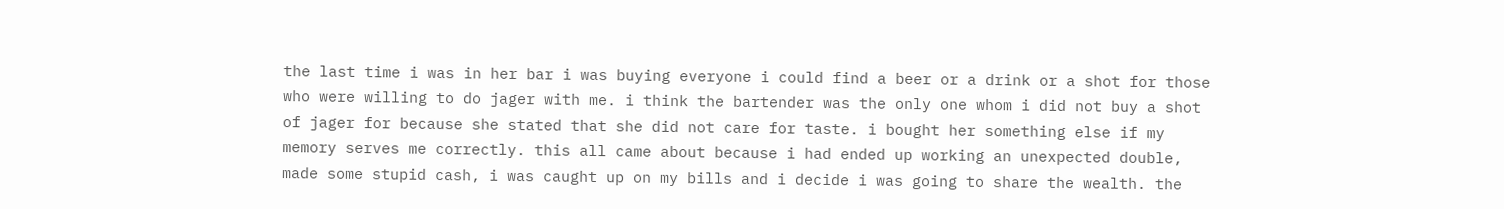the last time i was in her bar i was buying everyone i could find a beer or a drink or a shot for those who were willing to do jager with me. i think the bartender was the only one whom i did not buy a shot of jager for because she stated that she did not care for taste. i bought her something else if my memory serves me correctly. this all came about because i had ended up working an unexpected double, made some stupid cash, i was caught up on my bills and i decide i was going to share the wealth. the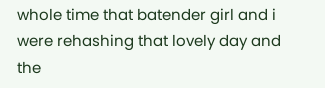whole time that batender girl and i were rehashing that lovely day and the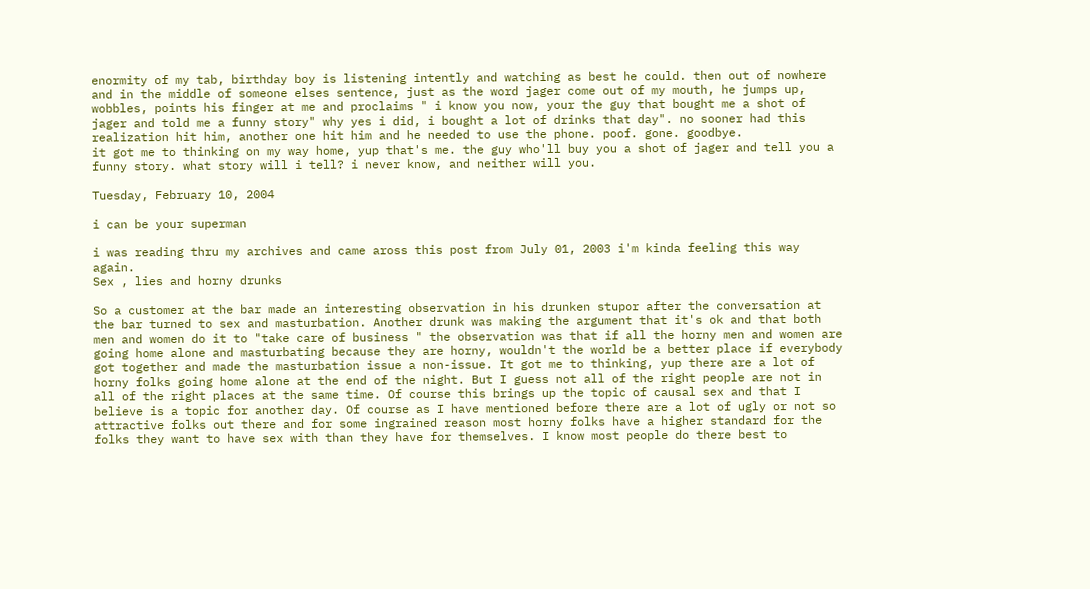enormity of my tab, birthday boy is listening intently and watching as best he could. then out of nowhere and in the middle of someone elses sentence, just as the word jager come out of my mouth, he jumps up, wobbles, points his finger at me and proclaims " i know you now, your the guy that bought me a shot of jager and told me a funny story" why yes i did, i bought a lot of drinks that day". no sooner had this realization hit him, another one hit him and he needed to use the phone. poof. gone. goodbye.
it got me to thinking on my way home, yup that's me. the guy who'll buy you a shot of jager and tell you a funny story. what story will i tell? i never know, and neither will you.

Tuesday, February 10, 2004

i can be your superman

i was reading thru my archives and came aross this post from July 01, 2003 i'm kinda feeling this way again.
Sex , lies and horny drunks

So a customer at the bar made an interesting observation in his drunken stupor after the conversation at the bar turned to sex and masturbation. Another drunk was making the argument that it's ok and that both men and women do it to "take care of business " the observation was that if all the horny men and women are going home alone and masturbating because they are horny, wouldn't the world be a better place if everybody got together and made the masturbation issue a non-issue. It got me to thinking, yup there are a lot of horny folks going home alone at the end of the night. But I guess not all of the right people are not in all of the right places at the same time. Of course this brings up the topic of causal sex and that I believe is a topic for another day. Of course as I have mentioned before there are a lot of ugly or not so attractive folks out there and for some ingrained reason most horny folks have a higher standard for the folks they want to have sex with than they have for themselves. I know most people do there best to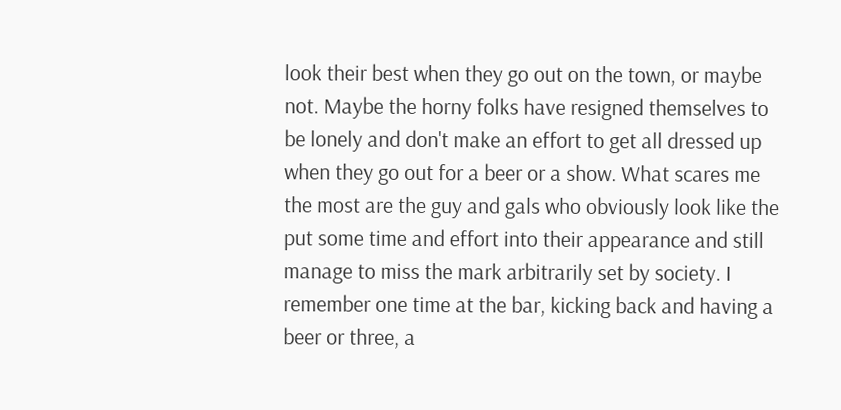look their best when they go out on the town, or maybe not. Maybe the horny folks have resigned themselves to be lonely and don't make an effort to get all dressed up when they go out for a beer or a show. What scares me the most are the guy and gals who obviously look like the put some time and effort into their appearance and still manage to miss the mark arbitrarily set by society. I remember one time at the bar, kicking back and having a beer or three, a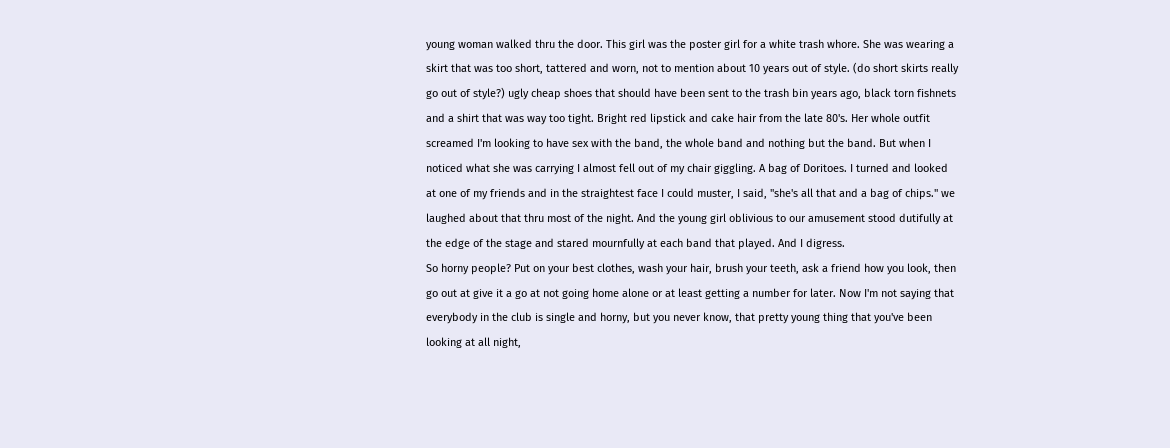young woman walked thru the door. This girl was the poster girl for a white trash whore. She was wearing a skirt that was too short, tattered and worn, not to mention about 10 years out of style. (do short skirts really go out of style?) ugly cheap shoes that should have been sent to the trash bin years ago, black torn fishnets and a shirt that was way too tight. Bright red lipstick and cake hair from the late 80's. Her whole outfit screamed I'm looking to have sex with the band, the whole band and nothing but the band. But when I noticed what she was carrying I almost fell out of my chair giggling. A bag of Doritoes. I turned and looked at one of my friends and in the straightest face I could muster, I said, "she's all that and a bag of chips." we laughed about that thru most of the night. And the young girl oblivious to our amusement stood dutifully at the edge of the stage and stared mournfully at each band that played. And I digress.
So horny people? Put on your best clothes, wash your hair, brush your teeth, ask a friend how you look, then go out at give it a go at not going home alone or at least getting a number for later. Now I'm not saying that everybody in the club is single and horny, but you never know, that pretty young thing that you've been looking at all night,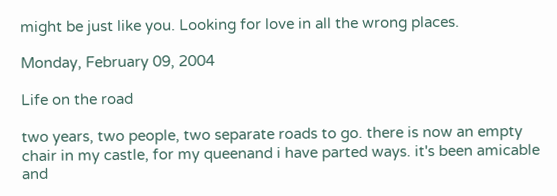might be just like you. Looking for love in all the wrong places.

Monday, February 09, 2004

Life on the road

two years, two people, two separate roads to go. there is now an empty chair in my castle, for my queenand i have parted ways. it's been amicable and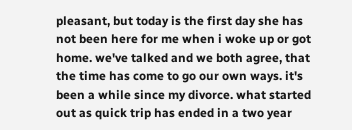pleasant, but today is the first day she has not been here for me when i woke up or got home. we've talked and we both agree, that the time has come to go our own ways. it's been a while since my divorce. what started out as quick trip has ended in a two year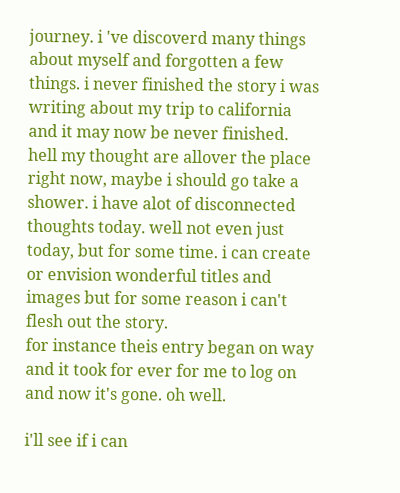journey. i 've discoverd many things about myself and forgotten a few things. i never finished the story i was writing about my trip to california and it may now be never finished. hell my thought are allover the place right now, maybe i should go take a shower. i have alot of disconnected thoughts today. well not even just today, but for some time. i can create or envision wonderful titles and images but for some reason i can't flesh out the story.
for instance theis entry began on way and it took for ever for me to log on and now it's gone. oh well.

i'll see if i can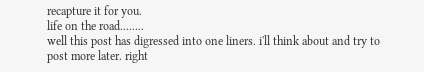recapture it for you.
life on the road........
well this post has digressed into one liners. i'll think about and try to post more later. right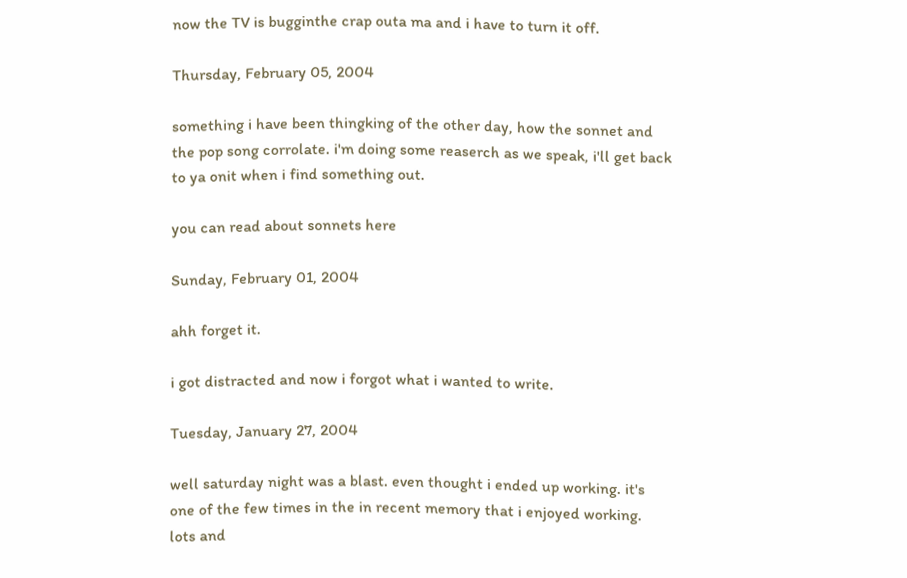now the TV is bugginthe crap outa ma and i have to turn it off.

Thursday, February 05, 2004

something i have been thingking of the other day, how the sonnet and the pop song corrolate. i'm doing some reaserch as we speak, i'll get back to ya onit when i find something out.

you can read about sonnets here

Sunday, February 01, 2004

ahh forget it.

i got distracted and now i forgot what i wanted to write.

Tuesday, January 27, 2004

well saturday night was a blast. even thought i ended up working. it's one of the few times in the in recent memory that i enjoyed working. lots and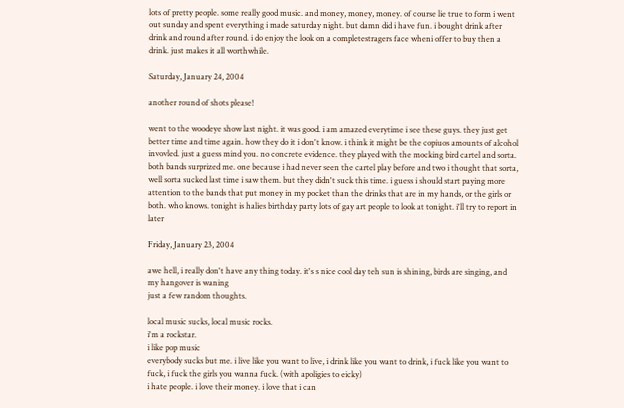lots of pretty people. some really good music. and money, money, money. of course lie true to form i went out sunday and spent everything i made saturday night. but damn did i have fun. i bought drink after drink and round after round. i do enjoy the look on a completestragers face wheni offer to buy then a drink. just makes it all worthwhile.

Saturday, January 24, 2004

another round of shots please!

went to the woodeye show last night. it was good. i am amazed everytime i see these guys. they just get better time and time again. how they do it i don't know. i think it might be the copiuos amounts of alcohol invovled. just a guess mind you. no concrete evidence. they played with the mocking bird cartel and sorta. both bands surprized me. one because i had never seen the cartel play before and two i thought that sorta, well sorta sucked last time i saw them. but they didn't suck this time. i guess i should start paying more attention to the bands that put money in my pocket than the drinks that are in my hands, or the girls or both. who knows. tonight is halies birthday party lots of gay art people to look at tonight. i'll try to report in later

Friday, January 23, 2004

awe hell, i really don't have any thing today. it's s nice cool day teh sun is shining, birds are singing, and my hangover is waning
just a few random thoughts.

local music sucks, local music rocks.
i'm a rockstar.
i like pop music
everybody sucks but me. i live like you want to live, i drink like you want to drink, i fuck like you want to fuck, i fuck the girls you wanna fuck. (with apoligies to eicky)
i hate people. i love their money. i love that i can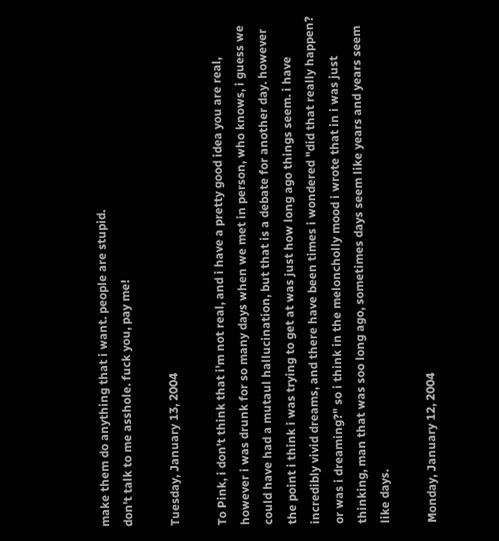make them do anything that i want. people are stupid.
don't talk to me asshole. fuck you, pay me!

Tuesday, January 13, 2004

To Pink, i don't think that i'm not real, and i have a pretty good idea you are real, however i was drunk for so many days when we met in person, who knows, i guess we could have had a mutaul hallucination, but that is a debate for another day. however the point i think i was trying to get at was just how long ago things seem. i have incredibly vivid dreams, and there have been times i wondered "did that really happen? or was i dreaming?" so i think in the meloncholly mood i wrote that in i was just thinking, man that was soo long ago, sometimes days seem like years and years seem like days.

Monday, January 12, 2004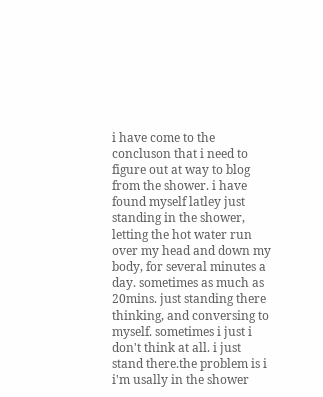i have come to the concluson that i need to figure out at way to blog from the shower. i have found myself latley just standing in the shower, letting the hot water run over my head and down my body, for several minutes a day. sometimes as much as 20mins. just standing there thinking, and conversing to myself. sometimes i just i don't think at all. i just stand there.the problem is i i'm usally in the shower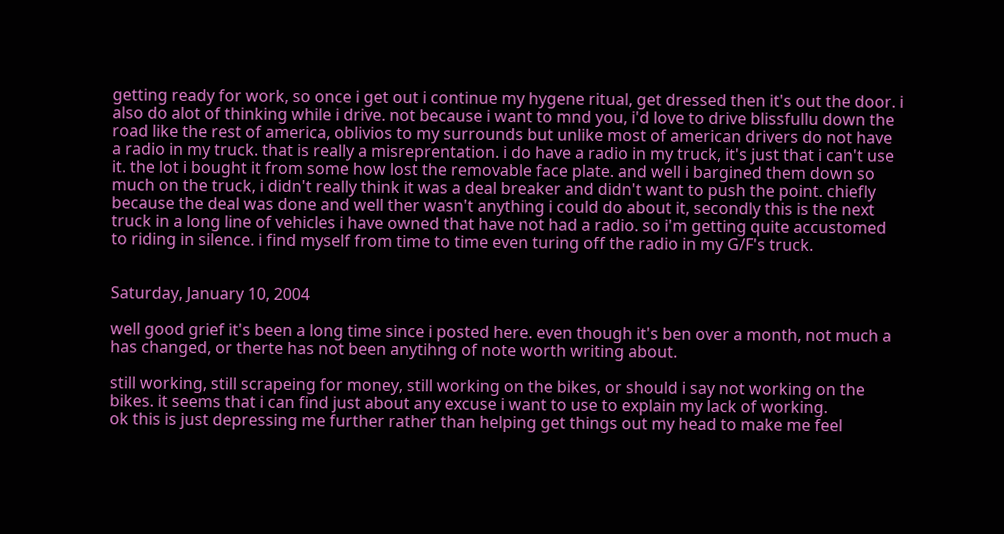getting ready for work, so once i get out i continue my hygene ritual, get dressed then it's out the door. i also do alot of thinking while i drive. not because i want to mnd you, i'd love to drive blissfullu down the road like the rest of america, oblivios to my surrounds but unlike most of american drivers do not have a radio in my truck. that is really a misreprentation. i do have a radio in my truck, it's just that i can't use it. the lot i bought it from some how lost the removable face plate. and well i bargined them down so much on the truck, i didn't really think it was a deal breaker and didn't want to push the point. chiefly because the deal was done and well ther wasn't anything i could do about it, secondly this is the next truck in a long line of vehicles i have owned that have not had a radio. so i'm getting quite accustomed to riding in silence. i find myself from time to time even turing off the radio in my G/F's truck.


Saturday, January 10, 2004

well good grief it's been a long time since i posted here. even though it's ben over a month, not much a has changed, or therte has not been anytihng of note worth writing about.

still working, still scrapeing for money, still working on the bikes, or should i say not working on the bikes. it seems that i can find just about any excuse i want to use to explain my lack of working.
ok this is just depressing me further rather than helping get things out my head to make me feel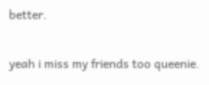better.

yeah i miss my friends too queenie.